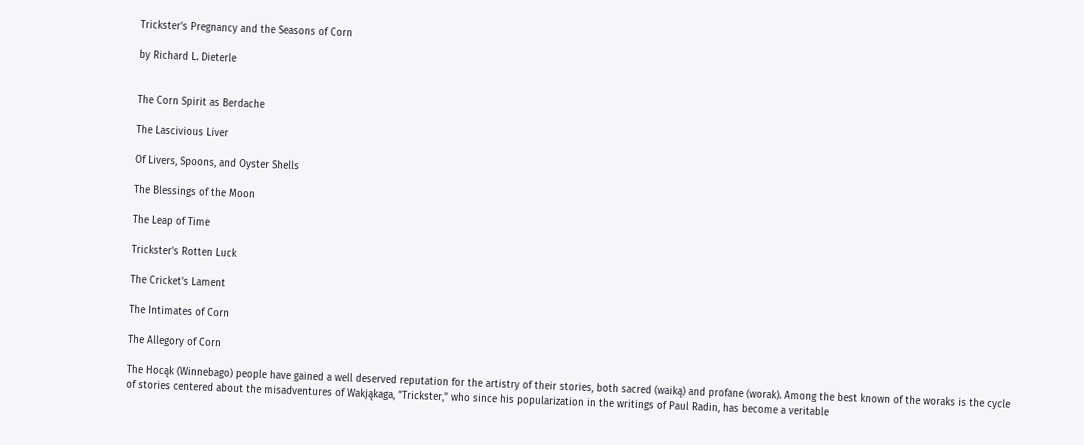Trickster's Pregnancy and the Seasons of Corn

by Richard L. Dieterle


The Corn Spirit as Berdache

The Lascivious Liver

Of Livers, Spoons, and Oyster Shells

The Blessings of the Moon

The Leap of Time

Trickster's Rotten Luck

The Cricket's Lament

The Intimates of Corn

The Allegory of Corn

The Hocąk (Winnebago) people have gained a well deserved reputation for the artistry of their stories, both sacred (waiką) and profane (worak). Among the best known of the woraks is the cycle of stories centered about the misadventures of Wakjąkaga, "Trickster," who since his popularization in the writings of Paul Radin, has become a veritable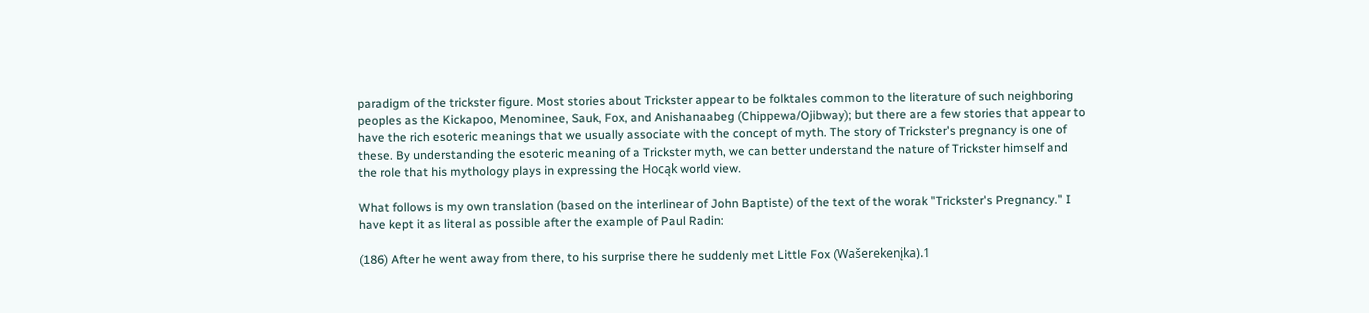paradigm of the trickster figure. Most stories about Trickster appear to be folktales common to the literature of such neighboring peoples as the Kickapoo, Menominee, Sauk, Fox, and Anishanaabeg (Chippewa/Ojibway); but there are a few stories that appear to have the rich esoteric meanings that we usually associate with the concept of myth. The story of Trickster's pregnancy is one of these. By understanding the esoteric meaning of a Trickster myth, we can better understand the nature of Trickster himself and the role that his mythology plays in expressing the Hocąk world view.

What follows is my own translation (based on the interlinear of John Baptiste) of the text of the worak "Trickster's Pregnancy." I have kept it as literal as possible after the example of Paul Radin:

(186) After he went away from there, to his surprise there he suddenly met Little Fox (Wašerekenįka).1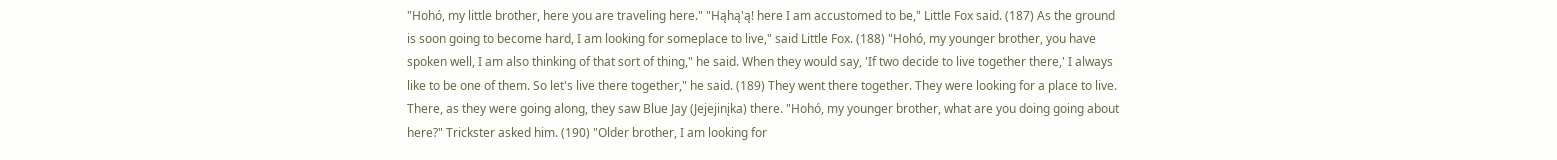"Hohó, my little brother, here you are traveling here." "Hąhą'ą! here I am accustomed to be," Little Fox said. (187) As the ground is soon going to become hard, I am looking for someplace to live," said Little Fox. (188) "Hohó, my younger brother, you have spoken well, I am also thinking of that sort of thing," he said. When they would say, 'If two decide to live together there,' I always like to be one of them. So let's live there together," he said. (189) They went there together. They were looking for a place to live. There, as they were going along, they saw Blue Jay (Jejejinįka) there. "Hohó, my younger brother, what are you doing going about here?" Trickster asked him. (190) "Older brother, I am looking for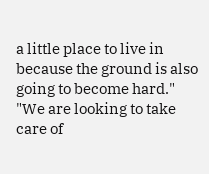a little place to live in because the ground is also going to become hard." "We are looking to take care of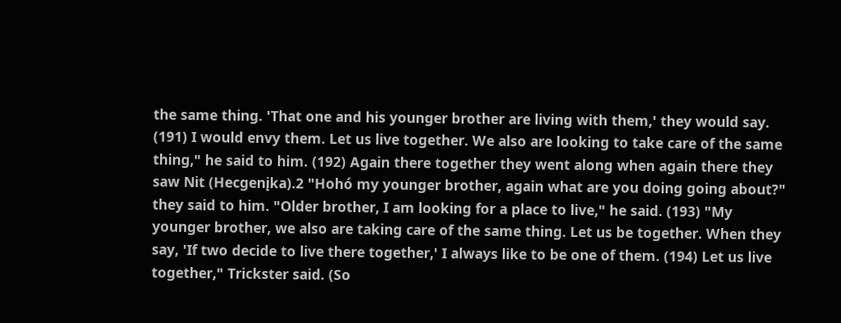the same thing. 'That one and his younger brother are living with them,' they would say. (191) I would envy them. Let us live together. We also are looking to take care of the same thing," he said to him. (192) Again there together they went along when again there they saw Nit (Hecgenįka).2 "Hohó my younger brother, again what are you doing going about?" they said to him. "Older brother, I am looking for a place to live," he said. (193) "My younger brother, we also are taking care of the same thing. Let us be together. When they say, 'If two decide to live there together,' I always like to be one of them. (194) Let us live together," Trickster said. (So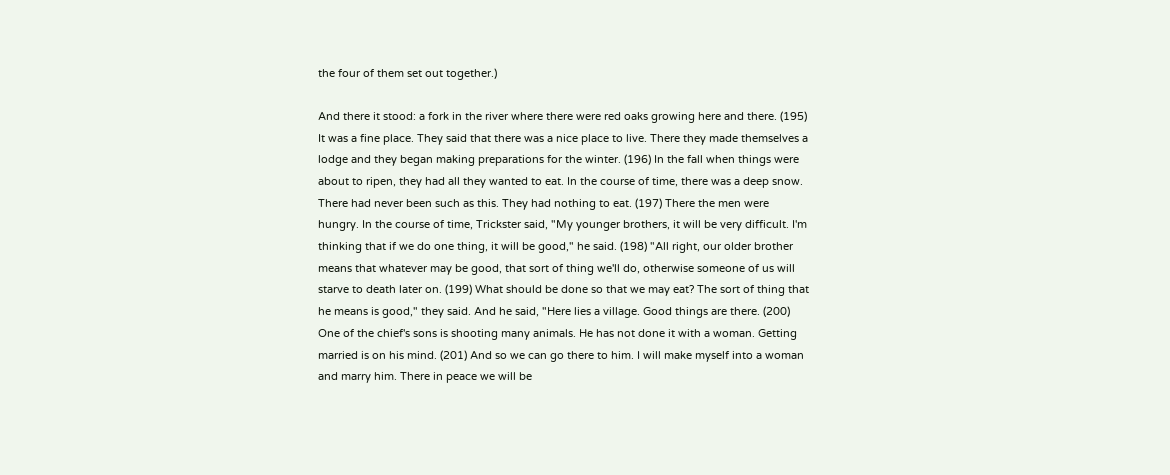the four of them set out together.)

And there it stood: a fork in the river where there were red oaks growing here and there. (195) It was a fine place. They said that there was a nice place to live. There they made themselves a lodge and they began making preparations for the winter. (196) In the fall when things were about to ripen, they had all they wanted to eat. In the course of time, there was a deep snow. There had never been such as this. They had nothing to eat. (197) There the men were hungry. In the course of time, Trickster said, "My younger brothers, it will be very difficult. I'm thinking that if we do one thing, it will be good," he said. (198) "All right, our older brother means that whatever may be good, that sort of thing we'll do, otherwise someone of us will starve to death later on. (199) What should be done so that we may eat? The sort of thing that he means is good," they said. And he said, "Here lies a village. Good things are there. (200) One of the chief's sons is shooting many animals. He has not done it with a woman. Getting married is on his mind. (201) And so we can go there to him. I will make myself into a woman and marry him. There in peace we will be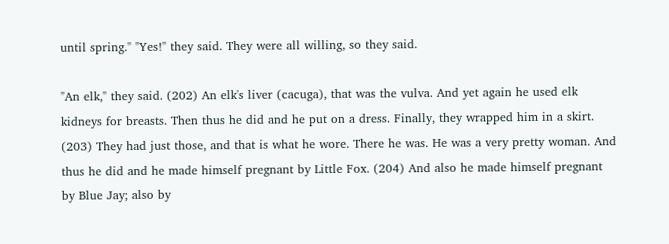until spring." "Yes!" they said. They were all willing, so they said.

"An elk," they said. (202) An elk's liver (cacuga), that was the vulva. And yet again he used elk kidneys for breasts. Then thus he did and he put on a dress. Finally, they wrapped him in a skirt. (203) They had just those, and that is what he wore. There he was. He was a very pretty woman. And thus he did and he made himself pregnant by Little Fox. (204) And also he made himself pregnant by Blue Jay; also by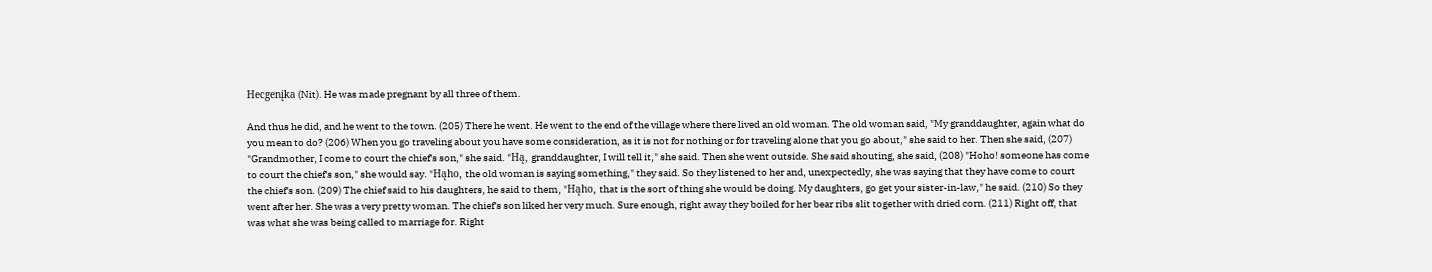Hecgenįka (Nit). He was made pregnant by all three of them.

And thus he did, and he went to the town. (205) There he went. He went to the end of the village where there lived an old woman. The old woman said, "My granddaughter, again what do you mean to do? (206) When you go traveling about you have some consideration, as it is not for nothing or for traveling alone that you go about," she said to her. Then she said, (207) "Grandmother, I come to court the chief's son," she said. "Hą, granddaughter, I will tell it," she said. Then she went outside. She said shouting, she said, (208) "Hoho! someone has come to court the chief's son," she would say. "Hąho, the old woman is saying something," they said. So they listened to her and, unexpectedly, she was saying that they have come to court the chief's son. (209) The chief said to his daughters, he said to them, "Hąho, that is the sort of thing she would be doing. My daughters, go get your sister-in-law," he said. (210) So they went after her. She was a very pretty woman. The chief's son liked her very much. Sure enough, right away they boiled for her bear ribs slit together with dried corn. (211) Right off, that was what she was being called to marriage for. Right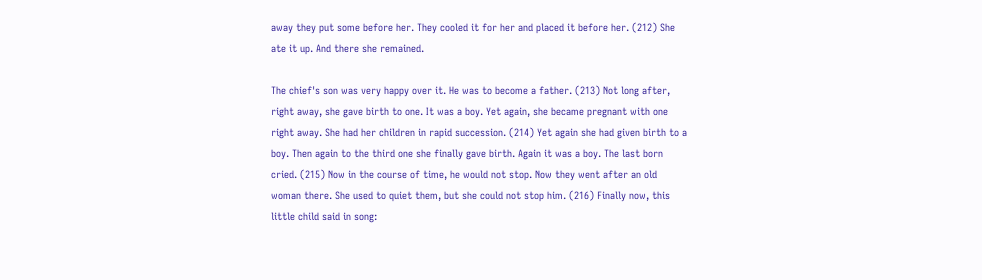away they put some before her. They cooled it for her and placed it before her. (212) She ate it up. And there she remained.

The chief's son was very happy over it. He was to become a father. (213) Not long after, right away, she gave birth to one. It was a boy. Yet again, she became pregnant with one right away. She had her children in rapid succession. (214) Yet again she had given birth to a boy. Then again to the third one she finally gave birth. Again it was a boy. The last born cried. (215) Now in the course of time, he would not stop. Now they went after an old woman there. She used to quiet them, but she could not stop him. (216) Finally now, this little child said in song: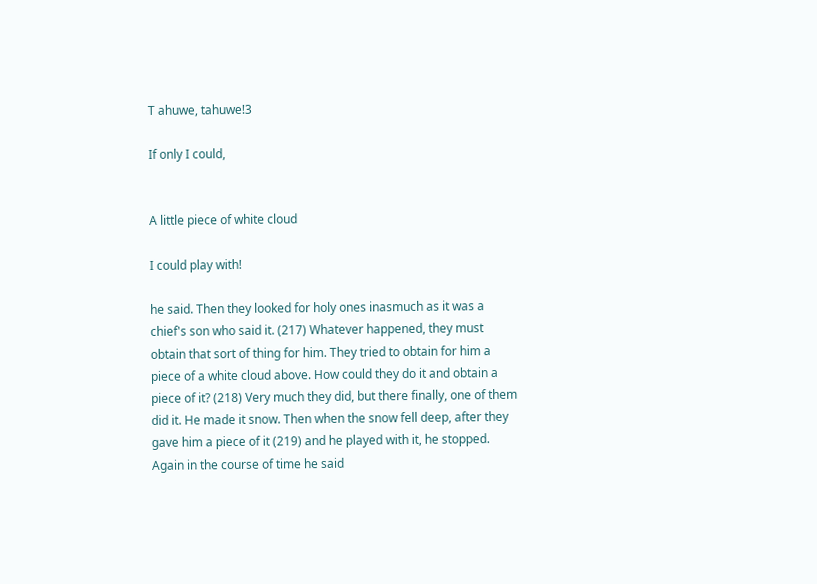T ahuwe, tahuwe!3

If only I could,


A little piece of white cloud

I could play with!

he said. Then they looked for holy ones inasmuch as it was a chief's son who said it. (217) Whatever happened, they must obtain that sort of thing for him. They tried to obtain for him a piece of a white cloud above. How could they do it and obtain a piece of it? (218) Very much they did, but there finally, one of them did it. He made it snow. Then when the snow fell deep, after they gave him a piece of it (219) and he played with it, he stopped. Again in the course of time he said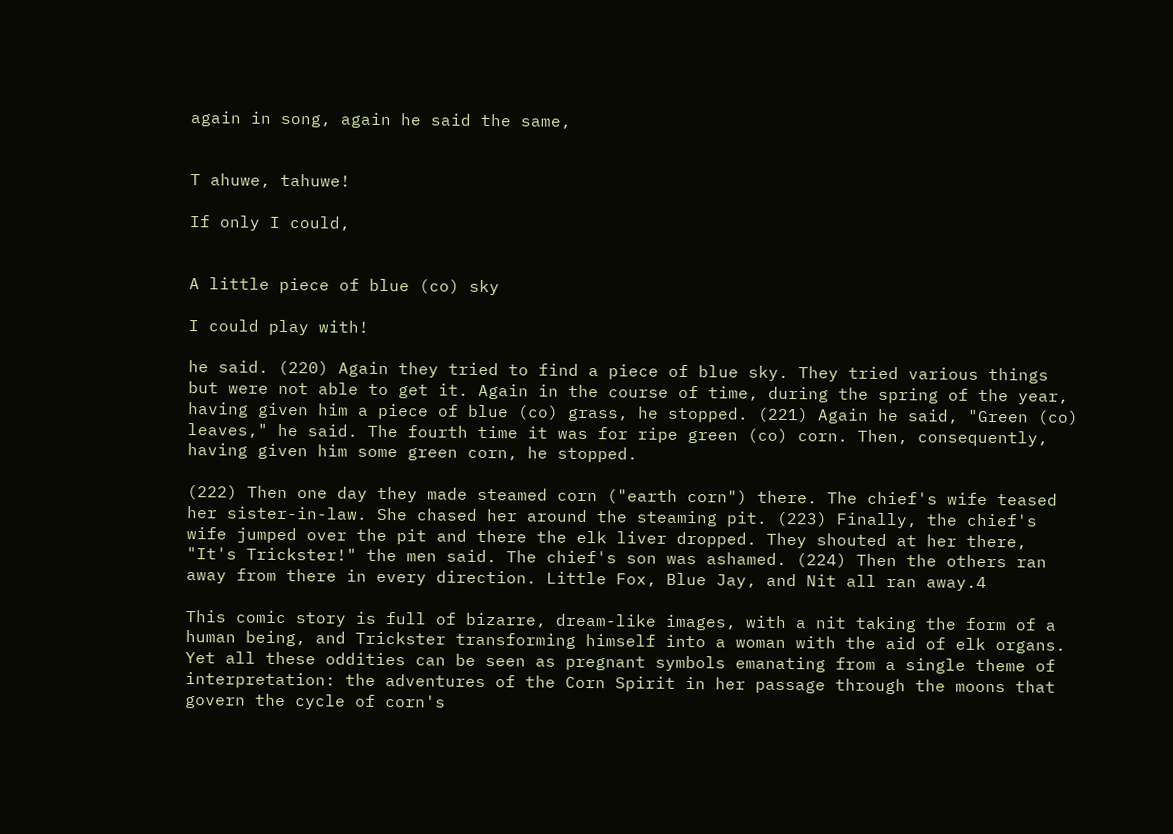again in song, again he said the same,


T ahuwe, tahuwe!

If only I could,


A little piece of blue (co) sky

I could play with!

he said. (220) Again they tried to find a piece of blue sky. They tried various things but were not able to get it. Again in the course of time, during the spring of the year, having given him a piece of blue (co) grass, he stopped. (221) Again he said, "Green (co) leaves," he said. The fourth time it was for ripe green (co) corn. Then, consequently, having given him some green corn, he stopped.

(222) Then one day they made steamed corn ("earth corn") there. The chief's wife teased her sister-in-law. She chased her around the steaming pit. (223) Finally, the chief's wife jumped over the pit and there the elk liver dropped. They shouted at her there, "It's Trickster!" the men said. The chief's son was ashamed. (224) Then the others ran away from there in every direction. Little Fox, Blue Jay, and Nit all ran away.4

This comic story is full of bizarre, dream-like images, with a nit taking the form of a human being, and Trickster transforming himself into a woman with the aid of elk organs. Yet all these oddities can be seen as pregnant symbols emanating from a single theme of interpretation: the adventures of the Corn Spirit in her passage through the moons that govern the cycle of corn's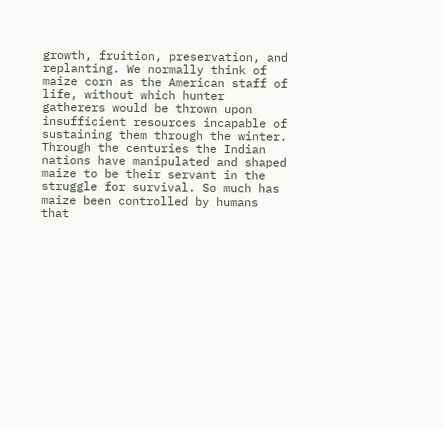growth, fruition, preservation, and replanting. We normally think of maize corn as the American staff of life, without which hunter gatherers would be thrown upon insufficient resources incapable of sustaining them through the winter. Through the centuries the Indian nations have manipulated and shaped maize to be their servant in the struggle for survival. So much has maize been controlled by humans that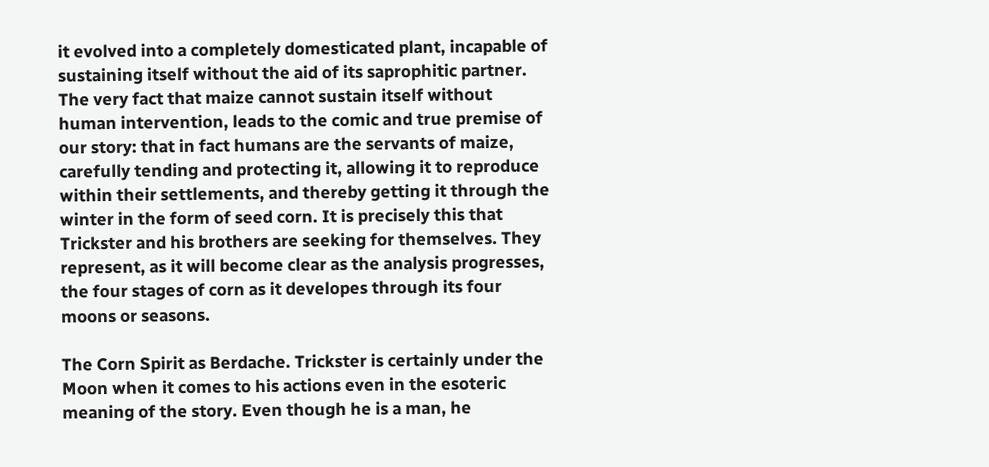it evolved into a completely domesticated plant, incapable of sustaining itself without the aid of its saprophitic partner. The very fact that maize cannot sustain itself without human intervention, leads to the comic and true premise of our story: that in fact humans are the servants of maize, carefully tending and protecting it, allowing it to reproduce within their settlements, and thereby getting it through the winter in the form of seed corn. It is precisely this that Trickster and his brothers are seeking for themselves. They represent, as it will become clear as the analysis progresses, the four stages of corn as it developes through its four moons or seasons.

The Corn Spirit as Berdache. Trickster is certainly under the Moon when it comes to his actions even in the esoteric meaning of the story. Even though he is a man, he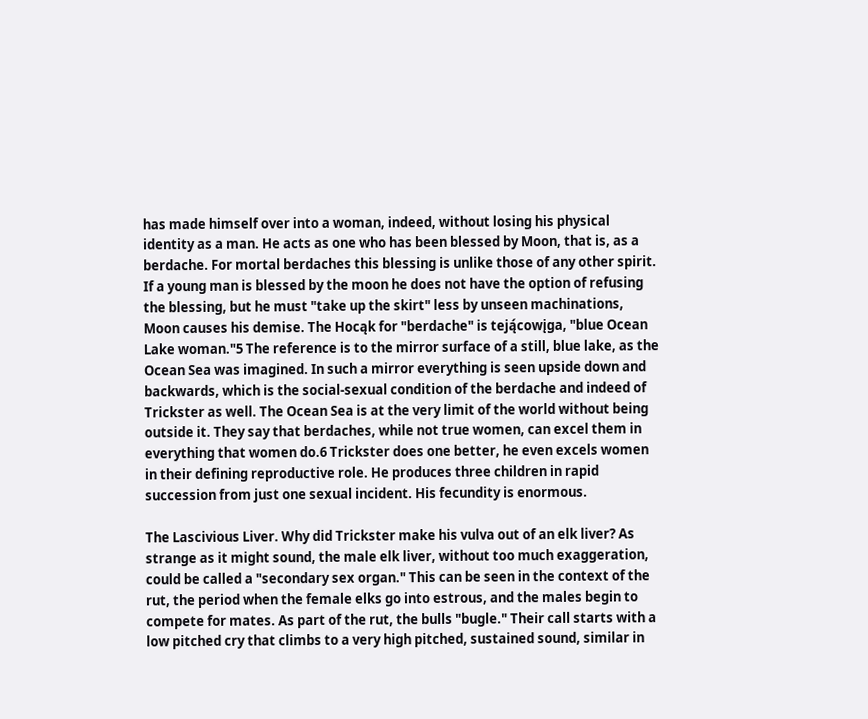has made himself over into a woman, indeed, without losing his physical identity as a man. He acts as one who has been blessed by Moon, that is, as a berdache. For mortal berdaches this blessing is unlike those of any other spirit. If a young man is blessed by the moon he does not have the option of refusing the blessing, but he must "take up the skirt" less by unseen machinations, Moon causes his demise. The Hocąk for "berdache" is teją́cowįga, "blue Ocean Lake woman."5 The reference is to the mirror surface of a still, blue lake, as the Ocean Sea was imagined. In such a mirror everything is seen upside down and backwards, which is the social-sexual condition of the berdache and indeed of Trickster as well. The Ocean Sea is at the very limit of the world without being outside it. They say that berdaches, while not true women, can excel them in everything that women do.6 Trickster does one better, he even excels women in their defining reproductive role. He produces three children in rapid succession from just one sexual incident. His fecundity is enormous.

The Lascivious Liver. Why did Trickster make his vulva out of an elk liver? As strange as it might sound, the male elk liver, without too much exaggeration, could be called a "secondary sex organ." This can be seen in the context of the rut, the period when the female elks go into estrous, and the males begin to compete for mates. As part of the rut, the bulls "bugle." Their call starts with a low pitched cry that climbs to a very high pitched, sustained sound, similar in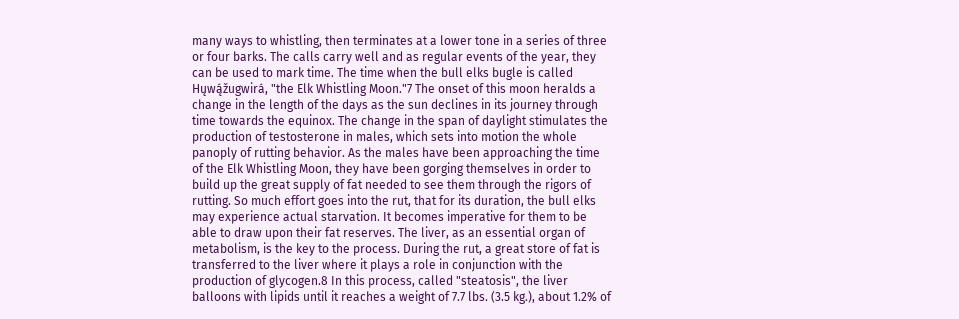many ways to whistling, then terminates at a lower tone in a series of three or four barks. The calls carry well and as regular events of the year, they can be used to mark time. The time when the bull elks bugle is called Hųwą́žugwirá, "the Elk Whistling Moon."7 The onset of this moon heralds a change in the length of the days as the sun declines in its journey through time towards the equinox. The change in the span of daylight stimulates the production of testosterone in males, which sets into motion the whole panoply of rutting behavior. As the males have been approaching the time of the Elk Whistling Moon, they have been gorging themselves in order to build up the great supply of fat needed to see them through the rigors of rutting. So much effort goes into the rut, that for its duration, the bull elks may experience actual starvation. It becomes imperative for them to be able to draw upon their fat reserves. The liver, as an essential organ of metabolism, is the key to the process. During the rut, a great store of fat is transferred to the liver where it plays a role in conjunction with the production of glycogen.8 In this process, called "steatosis", the liver balloons with lipids until it reaches a weight of 7.7 lbs. (3.5 kg.), about 1.2% of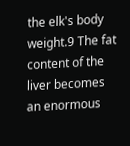the elk's body weight.9 The fat content of the liver becomes an enormous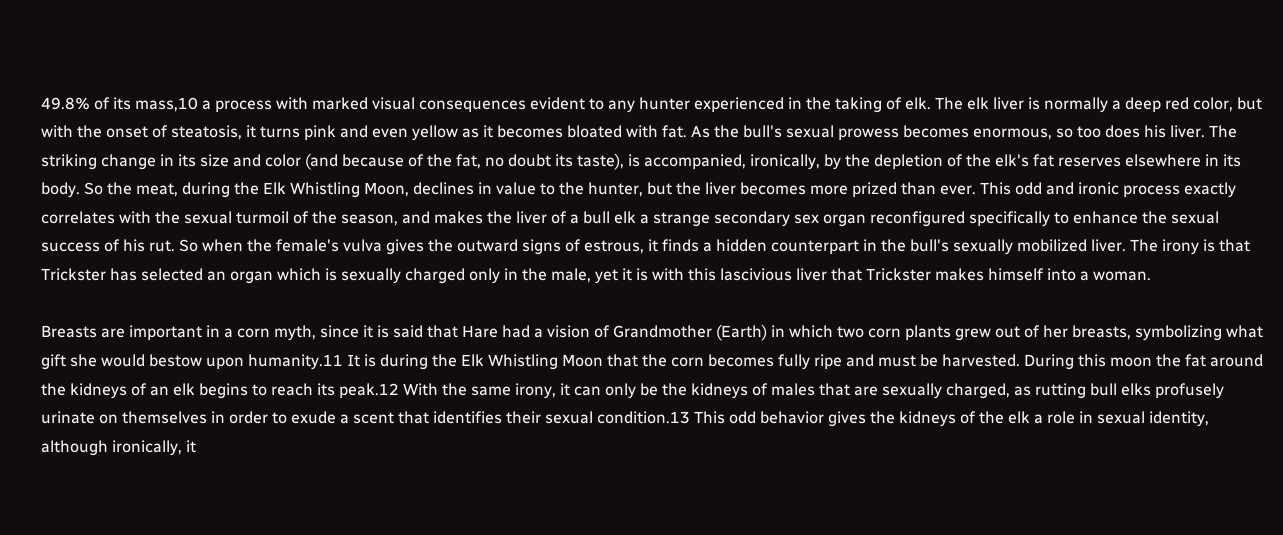49.8% of its mass,10 a process with marked visual consequences evident to any hunter experienced in the taking of elk. The elk liver is normally a deep red color, but with the onset of steatosis, it turns pink and even yellow as it becomes bloated with fat. As the bull's sexual prowess becomes enormous, so too does his liver. The striking change in its size and color (and because of the fat, no doubt its taste), is accompanied, ironically, by the depletion of the elk's fat reserves elsewhere in its body. So the meat, during the Elk Whistling Moon, declines in value to the hunter, but the liver becomes more prized than ever. This odd and ironic process exactly correlates with the sexual turmoil of the season, and makes the liver of a bull elk a strange secondary sex organ reconfigured specifically to enhance the sexual success of his rut. So when the female's vulva gives the outward signs of estrous, it finds a hidden counterpart in the bull's sexually mobilized liver. The irony is that Trickster has selected an organ which is sexually charged only in the male, yet it is with this lascivious liver that Trickster makes himself into a woman.

Breasts are important in a corn myth, since it is said that Hare had a vision of Grandmother (Earth) in which two corn plants grew out of her breasts, symbolizing what gift she would bestow upon humanity.11 It is during the Elk Whistling Moon that the corn becomes fully ripe and must be harvested. During this moon the fat around the kidneys of an elk begins to reach its peak.12 With the same irony, it can only be the kidneys of males that are sexually charged, as rutting bull elks profusely urinate on themselves in order to exude a scent that identifies their sexual condition.13 This odd behavior gives the kidneys of the elk a role in sexual identity, although ironically, it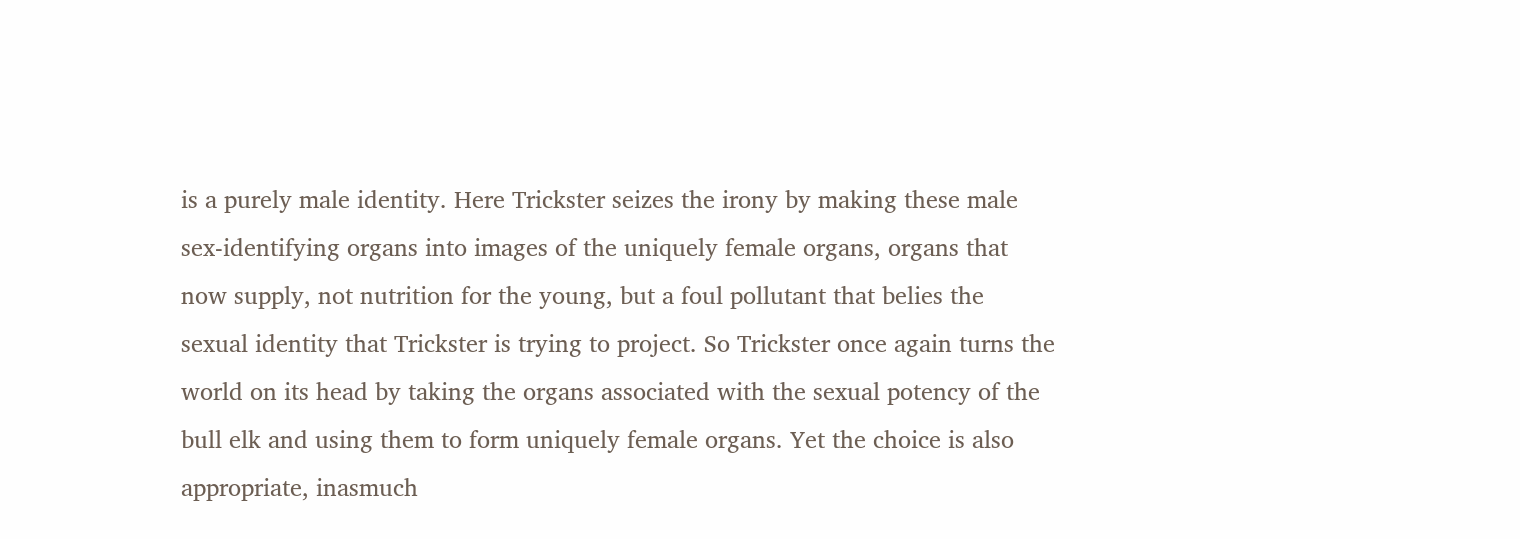is a purely male identity. Here Trickster seizes the irony by making these male sex-identifying organs into images of the uniquely female organs, organs that now supply, not nutrition for the young, but a foul pollutant that belies the sexual identity that Trickster is trying to project. So Trickster once again turns the world on its head by taking the organs associated with the sexual potency of the bull elk and using them to form uniquely female organs. Yet the choice is also appropriate, inasmuch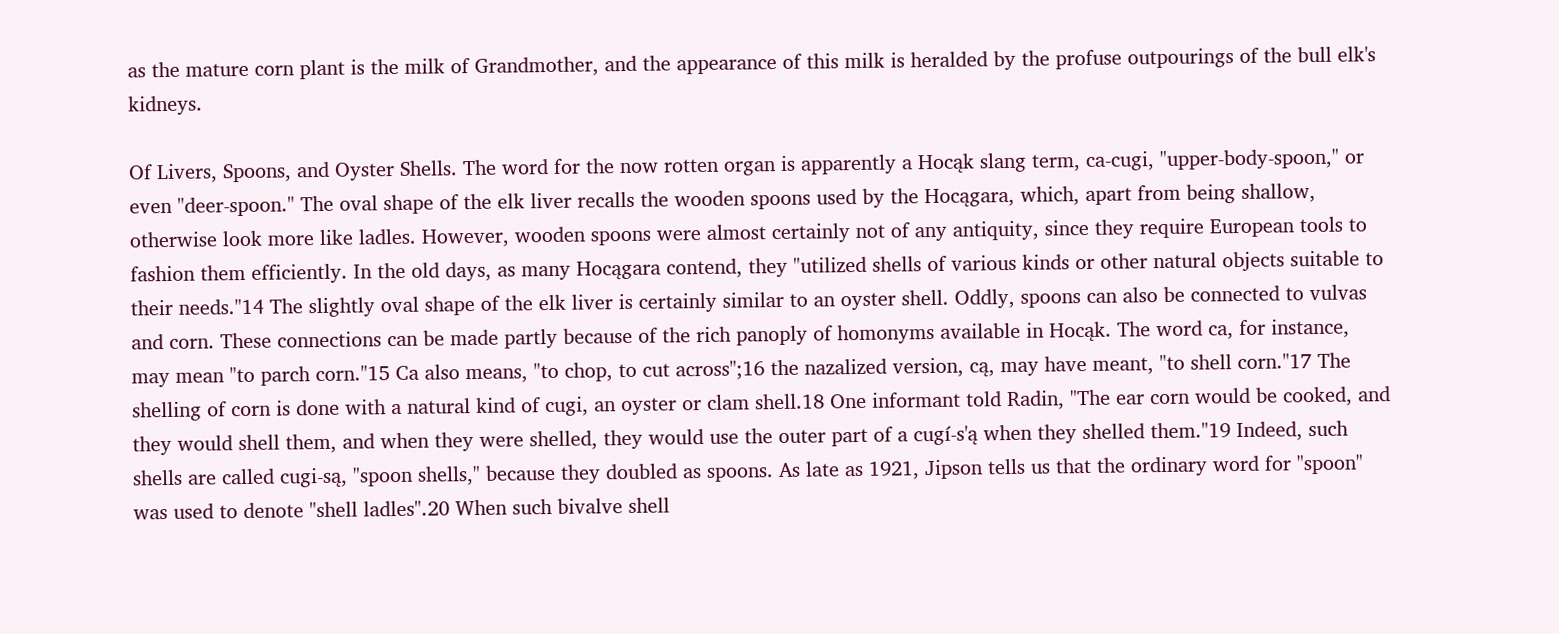as the mature corn plant is the milk of Grandmother, and the appearance of this milk is heralded by the profuse outpourings of the bull elk's kidneys.

Of Livers, Spoons, and Oyster Shells. The word for the now rotten organ is apparently a Hocąk slang term, ca-cugi, "upper-body-spoon," or even "deer-spoon." The oval shape of the elk liver recalls the wooden spoons used by the Hocągara, which, apart from being shallow, otherwise look more like ladles. However, wooden spoons were almost certainly not of any antiquity, since they require European tools to fashion them efficiently. In the old days, as many Hocągara contend, they "utilized shells of various kinds or other natural objects suitable to their needs."14 The slightly oval shape of the elk liver is certainly similar to an oyster shell. Oddly, spoons can also be connected to vulvas and corn. These connections can be made partly because of the rich panoply of homonyms available in Hocąk. The word ca, for instance, may mean "to parch corn."15 Ca also means, "to chop, to cut across";16 the nazalized version, cą, may have meant, "to shell corn."17 The shelling of corn is done with a natural kind of cugi, an oyster or clam shell.18 One informant told Radin, "The ear corn would be cooked, and they would shell them, and when they were shelled, they would use the outer part of a cugí-s'ą when they shelled them."19 Indeed, such shells are called cugi-są, "spoon shells," because they doubled as spoons. As late as 1921, Jipson tells us that the ordinary word for "spoon" was used to denote "shell ladles".20 When such bivalve shell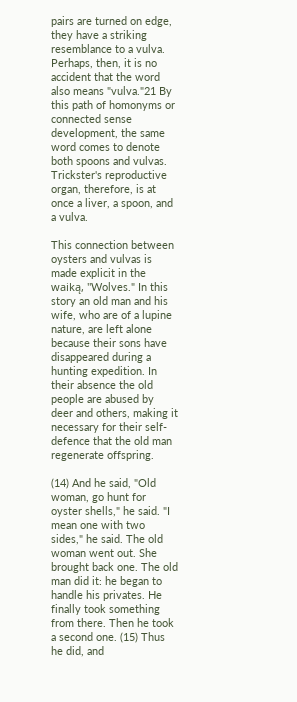pairs are turned on edge, they have a striking resemblance to a vulva. Perhaps, then, it is no accident that the word also means "vulva."21 By this path of homonyms or connected sense development, the same word comes to denote both spoons and vulvas. Trickster's reproductive organ, therefore, is at once a liver, a spoon, and a vulva.

This connection between oysters and vulvas is made explicit in the waiką, "Wolves." In this story an old man and his wife, who are of a lupine nature, are left alone because their sons have disappeared during a hunting expedition. In their absence the old people are abused by deer and others, making it necessary for their self-defence that the old man regenerate offspring.

(14) And he said, "Old woman, go hunt for oyster shells," he said. "I mean one with two sides," he said. The old woman went out. She brought back one. The old man did it: he began to handle his privates. He finally took something from there. Then he took a second one. (15) Thus he did, and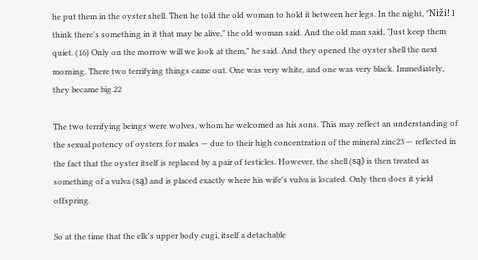he put them in the oyster shell. Then he told the old woman to hold it between her legs. In the night, "Niži! I think there's something in it that may be alive," the old woman said. And the old man said, "Just keep them quiet. (16) Only on the morrow will we look at them," he said. And they opened the oyster shell the next morning. There two terrifying things came out. One was very white, and one was very black. Immediately, they became big.22

The two terrifying beings were wolves, whom he welcomed as his sons. This may reflect an understanding of the sexual potency of oysters for males — due to their high concentration of the mineral zinc23 — reflected in the fact that the oyster itself is replaced by a pair of testicles. However, the shell (są) is then treated as something of a vulva (są) and is placed exactly where his wife's vulva is located. Only then does it yield offspring.

So at the time that the elk's upper body cugi, itself a detachable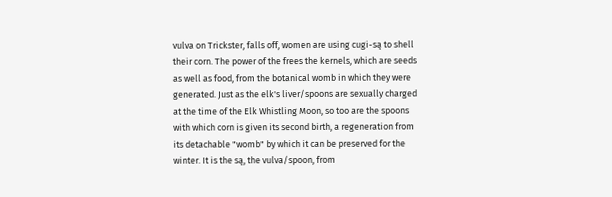vulva on Trickster, falls off, women are using cugi-są to shell their corn. The power of the frees the kernels, which are seeds as well as food, from the botanical womb in which they were generated. Just as the elk's liver/spoons are sexually charged at the time of the Elk Whistling Moon, so too are the spoons with which corn is given its second birth, a regeneration from its detachable "womb" by which it can be preserved for the winter. It is the są, the vulva/spoon, from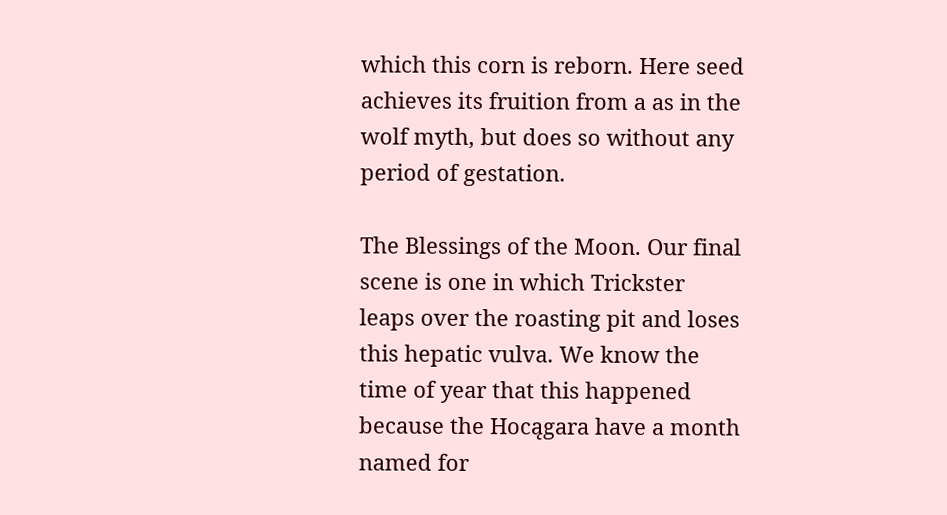which this corn is reborn. Here seed achieves its fruition from a as in the wolf myth, but does so without any period of gestation.

The Blessings of the Moon. Our final scene is one in which Trickster leaps over the roasting pit and loses this hepatic vulva. We know the time of year that this happened because the Hocągara have a month named for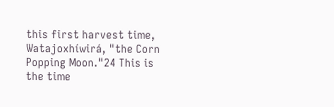this first harvest time, Watajoxhíwirá, "the Corn Popping Moon."24 This is the time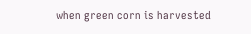when green corn is harvested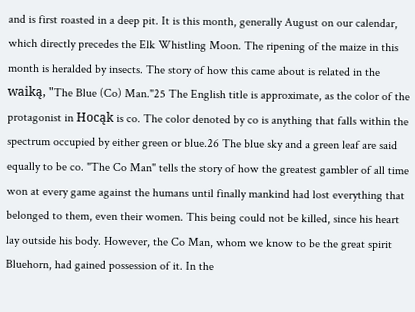and is first roasted in a deep pit. It is this month, generally August on our calendar, which directly precedes the Elk Whistling Moon. The ripening of the maize in this month is heralded by insects. The story of how this came about is related in the waiką, "The Blue (Co) Man."25 The English title is approximate, as the color of the protagonist in Hocąk is co. The color denoted by co is anything that falls within the spectrum occupied by either green or blue.26 The blue sky and a green leaf are said equally to be co. "The Co Man" tells the story of how the greatest gambler of all time won at every game against the humans until finally mankind had lost everything that belonged to them, even their women. This being could not be killed, since his heart lay outside his body. However, the Co Man, whom we know to be the great spirit Bluehorn, had gained possession of it. In the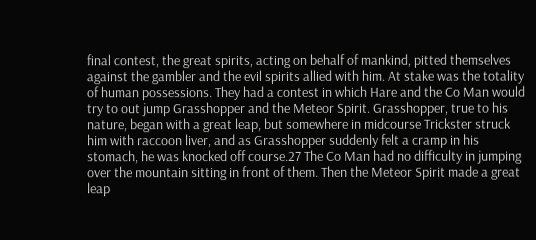final contest, the great spirits, acting on behalf of mankind, pitted themselves against the gambler and the evil spirits allied with him. At stake was the totality of human possessions. They had a contest in which Hare and the Co Man would try to out jump Grasshopper and the Meteor Spirit. Grasshopper, true to his nature, began with a great leap, but somewhere in midcourse Trickster struck him with raccoon liver, and as Grasshopper suddenly felt a cramp in his stomach, he was knocked off course.27 The Co Man had no difficulty in jumping over the mountain sitting in front of them. Then the Meteor Spirit made a great leap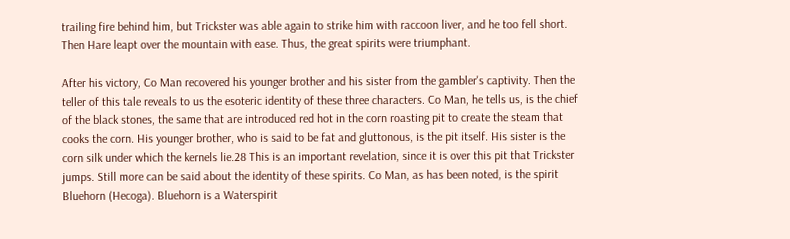trailing fire behind him, but Trickster was able again to strike him with raccoon liver, and he too fell short. Then Hare leapt over the mountain with ease. Thus, the great spirits were triumphant.

After his victory, Co Man recovered his younger brother and his sister from the gambler's captivity. Then the teller of this tale reveals to us the esoteric identity of these three characters. Co Man, he tells us, is the chief of the black stones, the same that are introduced red hot in the corn roasting pit to create the steam that cooks the corn. His younger brother, who is said to be fat and gluttonous, is the pit itself. His sister is the corn silk under which the kernels lie.28 This is an important revelation, since it is over this pit that Trickster jumps. Still more can be said about the identity of these spirits. Co Man, as has been noted, is the spirit Bluehorn (Hecoga). Bluehorn is a Waterspirit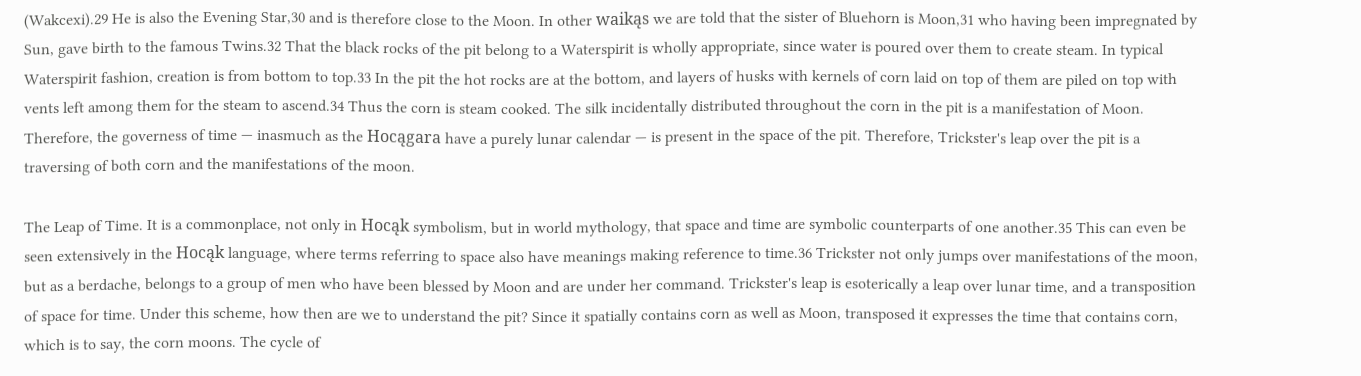(Wakcexi).29 He is also the Evening Star,30 and is therefore close to the Moon. In other waikąs we are told that the sister of Bluehorn is Moon,31 who having been impregnated by Sun, gave birth to the famous Twins.32 That the black rocks of the pit belong to a Waterspirit is wholly appropriate, since water is poured over them to create steam. In typical Waterspirit fashion, creation is from bottom to top.33 In the pit the hot rocks are at the bottom, and layers of husks with kernels of corn laid on top of them are piled on top with vents left among them for the steam to ascend.34 Thus the corn is steam cooked. The silk incidentally distributed throughout the corn in the pit is a manifestation of Moon. Therefore, the governess of time — inasmuch as the Hocągara have a purely lunar calendar — is present in the space of the pit. Therefore, Trickster's leap over the pit is a traversing of both corn and the manifestations of the moon.

The Leap of Time. It is a commonplace, not only in Hocąk symbolism, but in world mythology, that space and time are symbolic counterparts of one another.35 This can even be seen extensively in the Hocąk language, where terms referring to space also have meanings making reference to time.36 Trickster not only jumps over manifestations of the moon, but as a berdache, belongs to a group of men who have been blessed by Moon and are under her command. Trickster's leap is esoterically a leap over lunar time, and a transposition of space for time. Under this scheme, how then are we to understand the pit? Since it spatially contains corn as well as Moon, transposed it expresses the time that contains corn, which is to say, the corn moons. The cycle of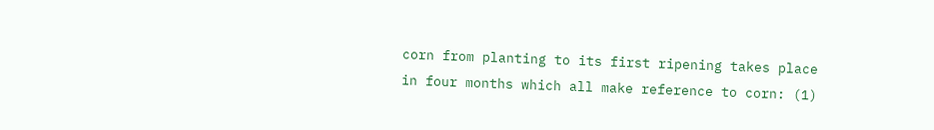corn from planting to its first ripening takes place in four months which all make reference to corn: (1)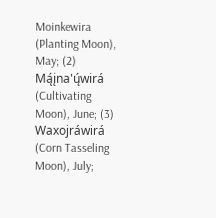Moinkewira (Planting Moon), May; (2) Mą́įna'ų́wirá (Cultivating Moon), June; (3) Waxojráwirá (Corn Tasseling Moon), July;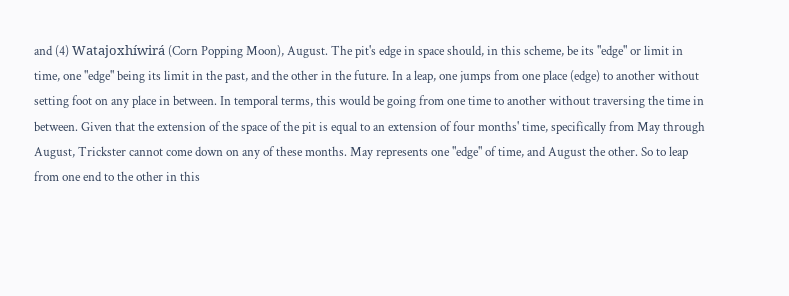and (4) Watajoxhíwirá (Corn Popping Moon), August. The pit's edge in space should, in this scheme, be its "edge" or limit in time, one "edge" being its limit in the past, and the other in the future. In a leap, one jumps from one place (edge) to another without setting foot on any place in between. In temporal terms, this would be going from one time to another without traversing the time in between. Given that the extension of the space of the pit is equal to an extension of four months' time, specifically from May through August, Trickster cannot come down on any of these months. May represents one "edge" of time, and August the other. So to leap from one end to the other in this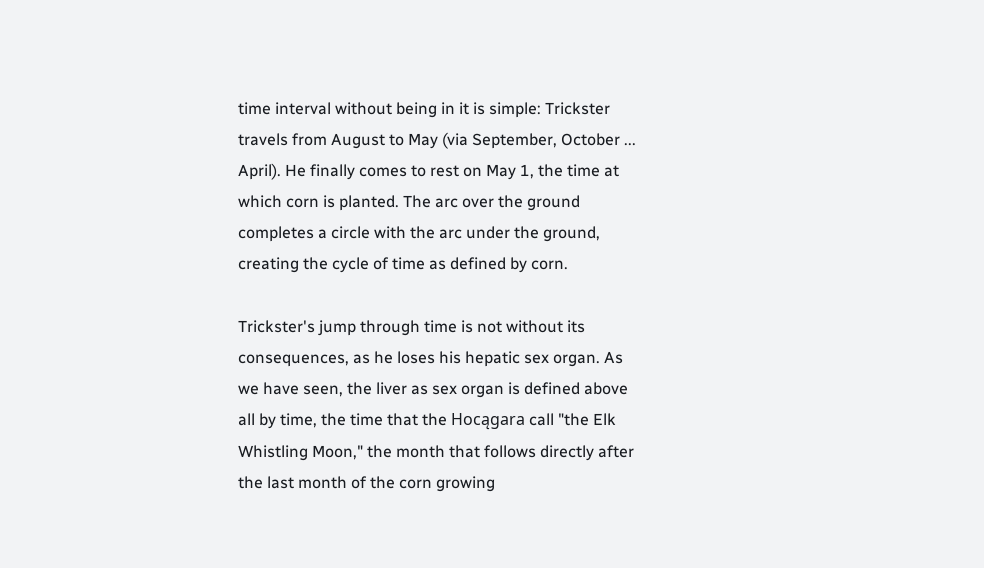time interval without being in it is simple: Trickster travels from August to May (via September, October ... April). He finally comes to rest on May 1, the time at which corn is planted. The arc over the ground completes a circle with the arc under the ground, creating the cycle of time as defined by corn.

Trickster's jump through time is not without its consequences, as he loses his hepatic sex organ. As we have seen, the liver as sex organ is defined above all by time, the time that the Hocągara call "the Elk Whistling Moon," the month that follows directly after the last month of the corn growing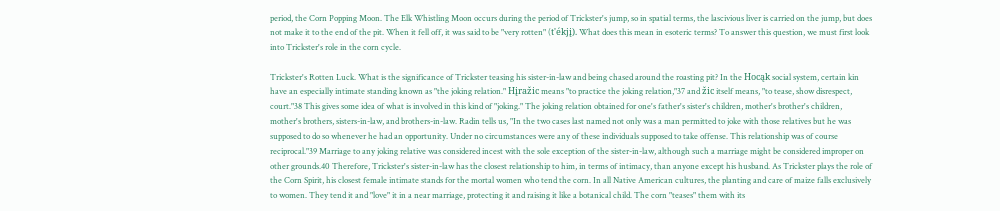period, the Corn Popping Moon. The Elk Whistling Moon occurs during the period of Trickster's jump, so in spatial terms, the lascivious liver is carried on the jump, but does not make it to the end of the pit. When it fell off, it was said to be "very rotten" (t'ékjį). What does this mean in esoteric terms? To answer this question, we must first look into Trickster's role in the corn cycle.

Trickster's Rotten Luck. What is the significance of Trickster teasing his sister-in-law and being chased around the roasting pit? In the Hocąk social system, certain kin have an especially intimate standing known as "the joking relation." Hįražic means "to practice the joking relation,"37 and žic itself means, "to tease, show disrespect, court."38 This gives some idea of what is involved in this kind of "joking." The joking relation obtained for one's father's sister's children, mother's brother's children, mother's brothers, sisters-in-law, and brothers-in-law. Radin tells us, "In the two cases last named not only was a man permitted to joke with those relatives but he was supposed to do so whenever he had an opportunity. Under no circumstances were any of these individuals supposed to take offense. This relationship was of course reciprocal."39 Marriage to any joking relative was considered incest with the sole exception of the sister-in-law, although such a marriage might be considered improper on other grounds.40 Therefore, Trickster's sister-in-law has the closest relationship to him, in terms of intimacy, than anyone except his husband. As Trickster plays the role of the Corn Spirit, his closest female intimate stands for the mortal women who tend the corn. In all Native American cultures, the planting and care of maize falls exclusively to women. They tend it and "love" it in a near marriage, protecting it and raising it like a botanical child. The corn "teases" them with its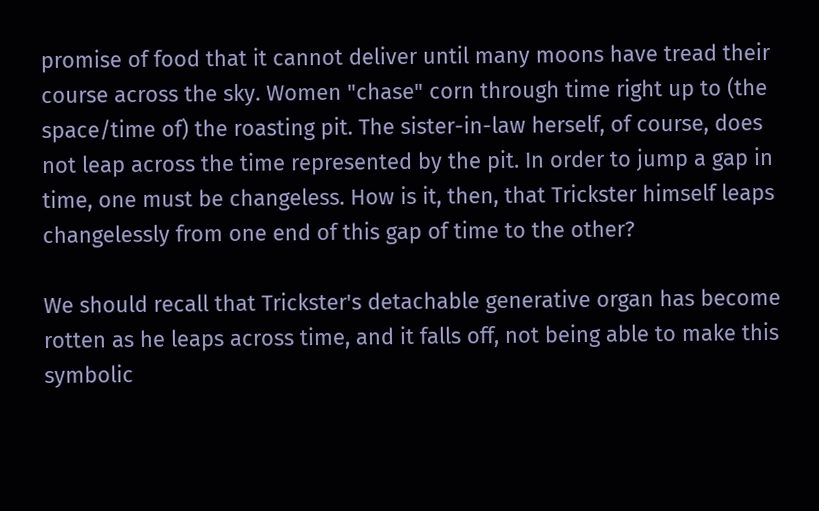promise of food that it cannot deliver until many moons have tread their course across the sky. Women "chase" corn through time right up to (the space/time of) the roasting pit. The sister-in-law herself, of course, does not leap across the time represented by the pit. In order to jump a gap in time, one must be changeless. How is it, then, that Trickster himself leaps changelessly from one end of this gap of time to the other?

We should recall that Trickster's detachable generative organ has become rotten as he leaps across time, and it falls off, not being able to make this symbolic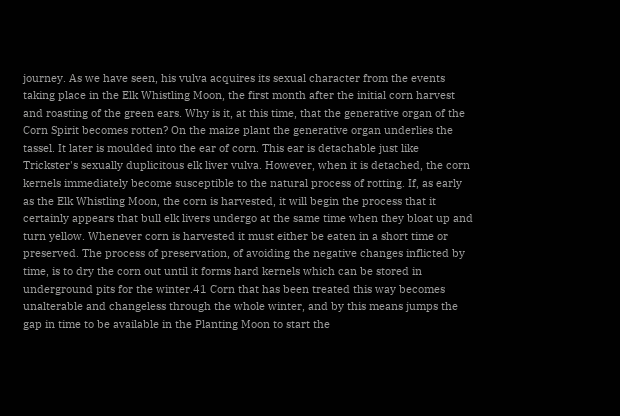journey. As we have seen, his vulva acquires its sexual character from the events taking place in the Elk Whistling Moon, the first month after the initial corn harvest and roasting of the green ears. Why is it, at this time, that the generative organ of the Corn Spirit becomes rotten? On the maize plant the generative organ underlies the tassel. It later is moulded into the ear of corn. This ear is detachable just like Trickster's sexually duplicitous elk liver vulva. However, when it is detached, the corn kernels immediately become susceptible to the natural process of rotting. If, as early as the Elk Whistling Moon, the corn is harvested, it will begin the process that it certainly appears that bull elk livers undergo at the same time when they bloat up and turn yellow. Whenever corn is harvested it must either be eaten in a short time or preserved. The process of preservation, of avoiding the negative changes inflicted by time, is to dry the corn out until it forms hard kernels which can be stored in underground pits for the winter.41 Corn that has been treated this way becomes unalterable and changeless through the whole winter, and by this means jumps the gap in time to be available in the Planting Moon to start the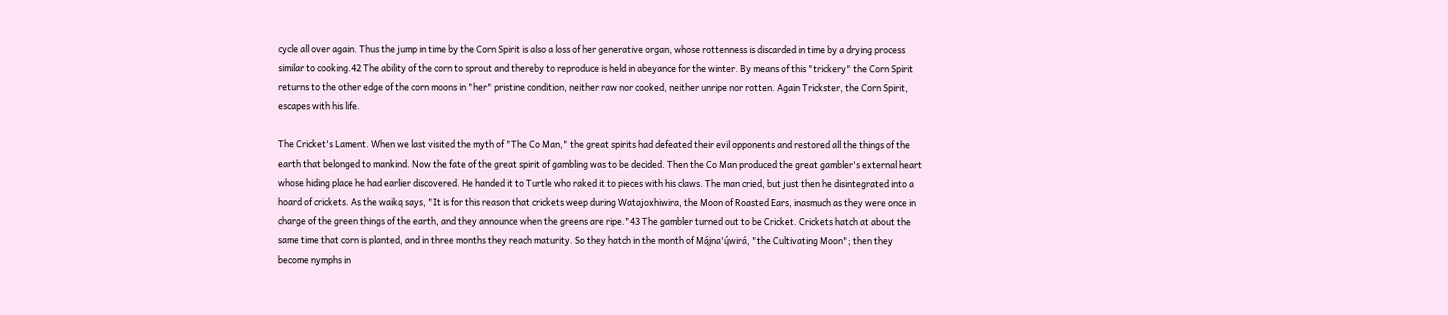cycle all over again. Thus the jump in time by the Corn Spirit is also a loss of her generative organ, whose rottenness is discarded in time by a drying process similar to cooking.42 The ability of the corn to sprout and thereby to reproduce is held in abeyance for the winter. By means of this "trickery" the Corn Spirit returns to the other edge of the corn moons in "her" pristine condition, neither raw nor cooked, neither unripe nor rotten. Again Trickster, the Corn Spirit, escapes with his life.

The Cricket's Lament. When we last visited the myth of "The Co Man," the great spirits had defeated their evil opponents and restored all the things of the earth that belonged to mankind. Now the fate of the great spirit of gambling was to be decided. Then the Co Man produced the great gambler's external heart whose hiding place he had earlier discovered. He handed it to Turtle who raked it to pieces with his claws. The man cried, but just then he disintegrated into a hoard of crickets. As the waiką says, "It is for this reason that crickets weep during Watajoxhiwira, the Moon of Roasted Ears, inasmuch as they were once in charge of the green things of the earth, and they announce when the greens are ripe."43 The gambler turned out to be Cricket. Crickets hatch at about the same time that corn is planted, and in three months they reach maturity. So they hatch in the month of Mą́įna'ų́wirá, "the Cultivating Moon"; then they become nymphs in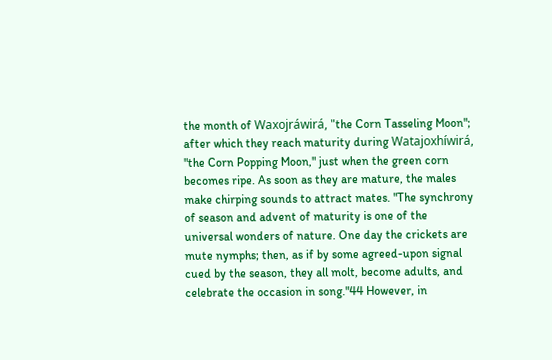the month of Waxojráwirá, "the Corn Tasseling Moon"; after which they reach maturity during Watajoxhíwirá, "the Corn Popping Moon," just when the green corn becomes ripe. As soon as they are mature, the males make chirping sounds to attract mates. "The synchrony of season and advent of maturity is one of the universal wonders of nature. One day the crickets are mute nymphs; then, as if by some agreed-upon signal cued by the season, they all molt, become adults, and celebrate the occasion in song."44 However, in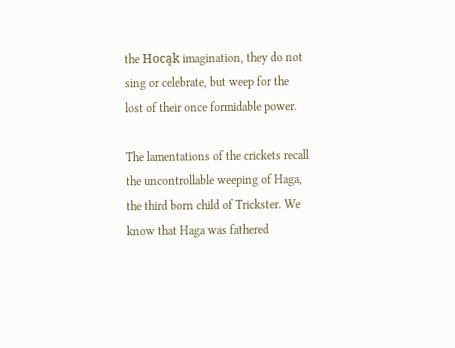the Hocąk imagination, they do not sing or celebrate, but weep for the lost of their once formidable power.

The lamentations of the crickets recall the uncontrollable weeping of Haga, the third born child of Trickster. We know that Haga was fathered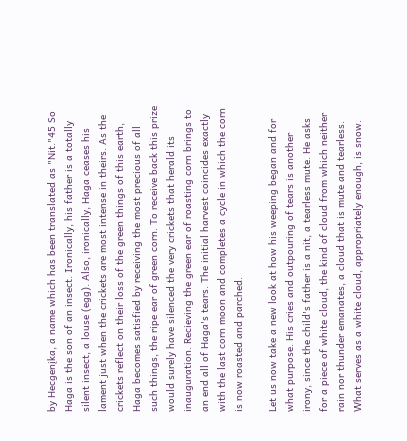by Hecgenįka, a name which has been translated as "Nit."45 So Haga is the son of an insect. Ironically, his father is a totally silent insect, a louse (egg). Also, ironically, Haga ceases his lament just when the crickets are most intense in theirs. As the crickets reflect on their loss of the green things of this earth, Haga becomes satisfied by receiving the most precious of all such things, the ripe ear of green corn. To receive back this prize would surely have silenced the very crickets that herald its inauguration. Recieving the green ear of roasting corn brings to an end all of Haga's tears. The initial harvest coincides exactly with the last corn moon and completes a cycle in which the corn is now roasted and parched.

Let us now take a new look at how his weeping began and for what purpose. His cries and outpouring of tears is another irony, since the child's father is a nit, a tearless mute. He asks for a piece of white cloud, the kind of cloud from which neither rain nor thunder emanates, a cloud that is mute and tearless. What serves as a white cloud, appropriately enough, is snow.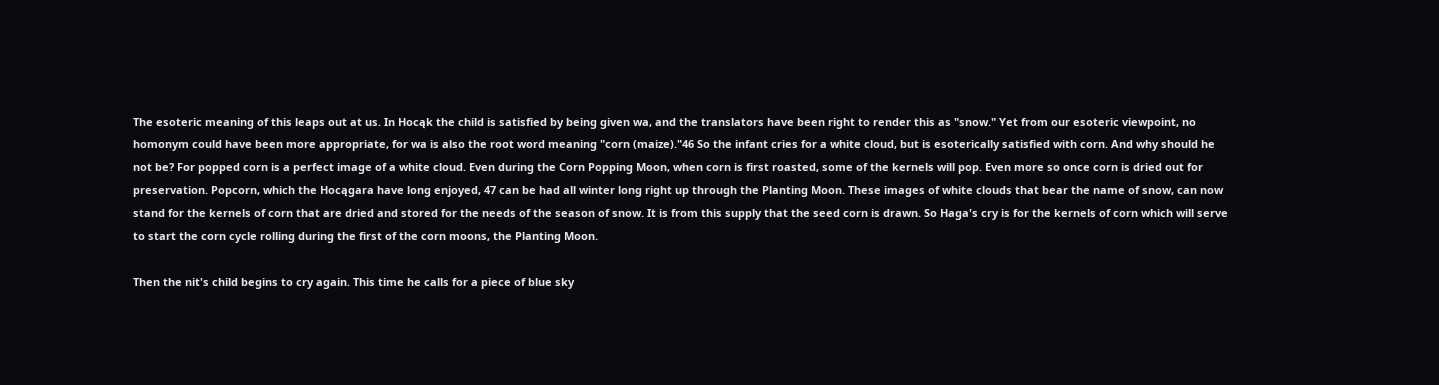The esoteric meaning of this leaps out at us. In Hocąk the child is satisfied by being given wa, and the translators have been right to render this as "snow." Yet from our esoteric viewpoint, no homonym could have been more appropriate, for wa is also the root word meaning "corn (maize)."46 So the infant cries for a white cloud, but is esoterically satisfied with corn. And why should he not be? For popped corn is a perfect image of a white cloud. Even during the Corn Popping Moon, when corn is first roasted, some of the kernels will pop. Even more so once corn is dried out for preservation. Popcorn, which the Hocągara have long enjoyed, 47 can be had all winter long right up through the Planting Moon. These images of white clouds that bear the name of snow, can now stand for the kernels of corn that are dried and stored for the needs of the season of snow. It is from this supply that the seed corn is drawn. So Haga's cry is for the kernels of corn which will serve to start the corn cycle rolling during the first of the corn moons, the Planting Moon.

Then the nit's child begins to cry again. This time he calls for a piece of blue sky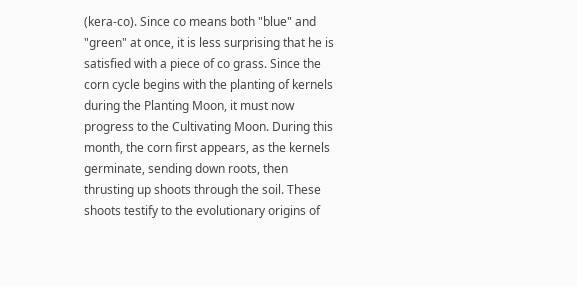(kera-co). Since co means both "blue" and "green" at once, it is less surprising that he is satisfied with a piece of co grass. Since the corn cycle begins with the planting of kernels during the Planting Moon, it must now progress to the Cultivating Moon. During this month, the corn first appears, as the kernels germinate, sending down roots, then thrusting up shoots through the soil. These shoots testify to the evolutionary origins of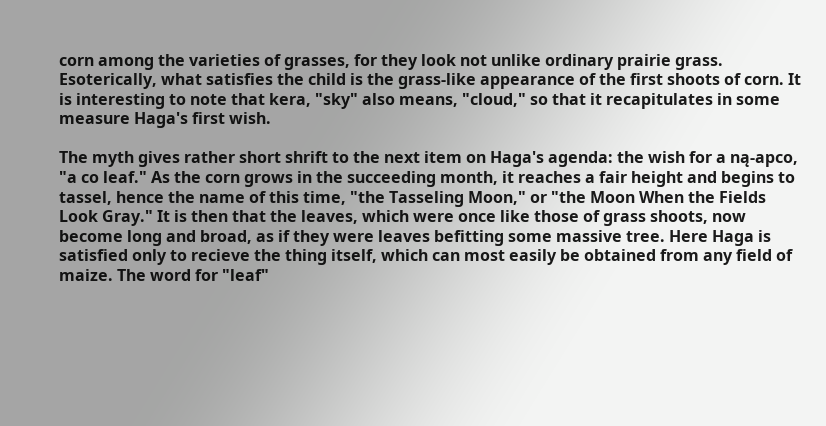corn among the varieties of grasses, for they look not unlike ordinary prairie grass. Esoterically, what satisfies the child is the grass-like appearance of the first shoots of corn. It is interesting to note that kera, "sky" also means, "cloud," so that it recapitulates in some measure Haga's first wish.

The myth gives rather short shrift to the next item on Haga's agenda: the wish for a ną-apco, "a co leaf." As the corn grows in the succeeding month, it reaches a fair height and begins to tassel, hence the name of this time, "the Tasseling Moon," or "the Moon When the Fields Look Gray." It is then that the leaves, which were once like those of grass shoots, now become long and broad, as if they were leaves befitting some massive tree. Here Haga is satisfied only to recieve the thing itself, which can most easily be obtained from any field of maize. The word for "leaf"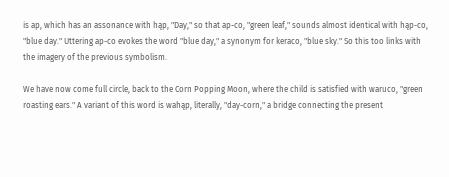is ap, which has an assonance with hąp, "Day," so that ap-co, "green leaf," sounds almost identical with hąp-co, "blue day." Uttering ap-co evokes the word "blue day," a synonym for keraco, "blue sky." So this too links with the imagery of the previous symbolism.

We have now come full circle, back to the Corn Popping Moon, where the child is satisfied with waruco, "green roasting ears." A variant of this word is wahąp, literally, "day-corn," a bridge connecting the present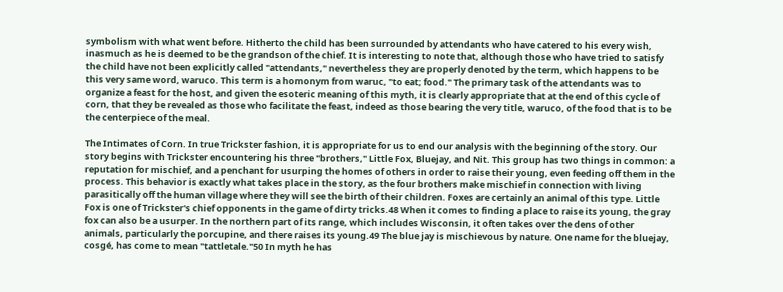symbolism with what went before. Hitherto the child has been surrounded by attendants who have catered to his every wish, inasmuch as he is deemed to be the grandson of the chief. It is interesting to note that, although those who have tried to satisfy the child have not been explicitly called "attendants," nevertheless they are properly denoted by the term, which happens to be this very same word, waruco. This term is a homonym from waruc, "to eat; food." The primary task of the attendants was to organize a feast for the host, and given the esoteric meaning of this myth, it is clearly appropriate that at the end of this cycle of corn, that they be revealed as those who facilitate the feast, indeed as those bearing the very title, waruco, of the food that is to be the centerpiece of the meal.

The Intimates of Corn. In true Trickster fashion, it is appropriate for us to end our analysis with the beginning of the story. Our story begins with Trickster encountering his three "brothers," Little Fox, Bluejay, and Nit. This group has two things in common: a reputation for mischief, and a penchant for usurping the homes of others in order to raise their young, even feeding off them in the process. This behavior is exactly what takes place in the story, as the four brothers make mischief in connection with living parasitically off the human village where they will see the birth of their children. Foxes are certainly an animal of this type. Little Fox is one of Trickster's chief opponents in the game of dirty tricks.48 When it comes to finding a place to raise its young, the gray fox can also be a usurper. In the northern part of its range, which includes Wisconsin, it often takes over the dens of other animals, particularly the porcupine, and there raises its young.49 The blue jay is mischievous by nature. One name for the bluejay, cosgé, has come to mean "tattletale."50 In myth he has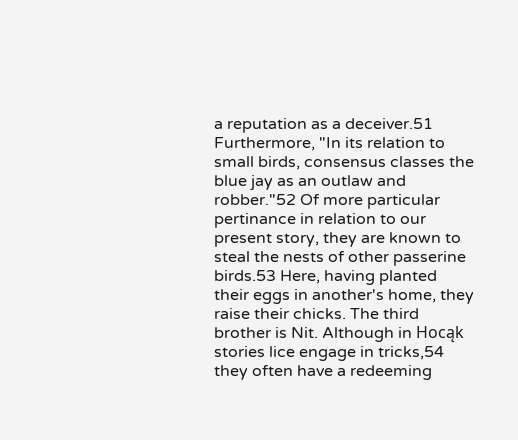a reputation as a deceiver.51 Furthermore, "In its relation to small birds, consensus classes the blue jay as an outlaw and robber."52 Of more particular pertinance in relation to our present story, they are known to steal the nests of other passerine birds.53 Here, having planted their eggs in another's home, they raise their chicks. The third brother is Nit. Although in Hocąk stories lice engage in tricks,54 they often have a redeeming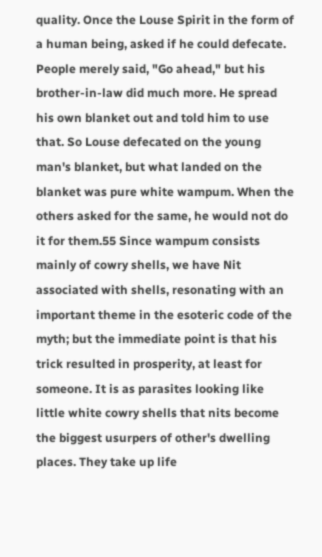quality. Once the Louse Spirit in the form of a human being, asked if he could defecate. People merely said, "Go ahead," but his brother-in-law did much more. He spread his own blanket out and told him to use that. So Louse defecated on the young man's blanket, but what landed on the blanket was pure white wampum. When the others asked for the same, he would not do it for them.55 Since wampum consists mainly of cowry shells, we have Nit associated with shells, resonating with an important theme in the esoteric code of the myth; but the immediate point is that his trick resulted in prosperity, at least for someone. It is as parasites looking like little white cowry shells that nits become the biggest usurpers of other's dwelling places. They take up life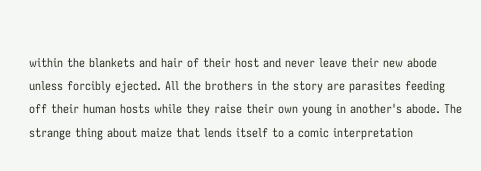within the blankets and hair of their host and never leave their new abode unless forcibly ejected. All the brothers in the story are parasites feeding off their human hosts while they raise their own young in another's abode. The strange thing about maize that lends itself to a comic interpretation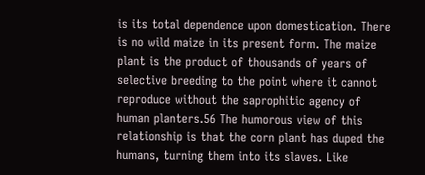is its total dependence upon domestication. There is no wild maize in its present form. The maize plant is the product of thousands of years of selective breeding to the point where it cannot reproduce without the saprophitic agency of human planters.56 The humorous view of this relationship is that the corn plant has duped the humans, turning them into its slaves. Like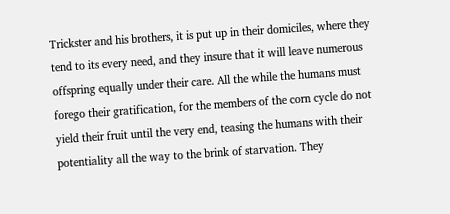Trickster and his brothers, it is put up in their domiciles, where they tend to its every need, and they insure that it will leave numerous offspring equally under their care. All the while the humans must forego their gratification, for the members of the corn cycle do not yield their fruit until the very end, teasing the humans with their potentiality all the way to the brink of starvation. They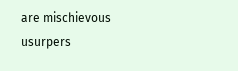are mischievous usurpers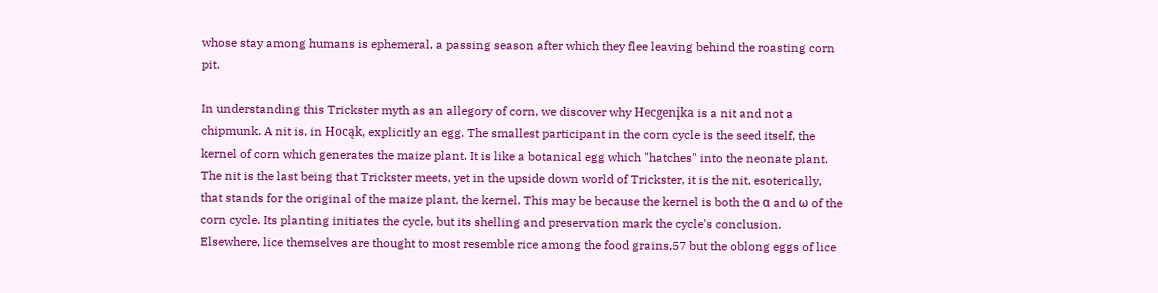whose stay among humans is ephemeral, a passing season after which they flee leaving behind the roasting corn pit.

In understanding this Trickster myth as an allegory of corn, we discover why Hecgenįka is a nit and not a chipmunk. A nit is, in Hocąk, explicitly an egg. The smallest participant in the corn cycle is the seed itself, the kernel of corn which generates the maize plant. It is like a botanical egg which "hatches" into the neonate plant. The nit is the last being that Trickster meets, yet in the upside down world of Trickster, it is the nit, esoterically, that stands for the original of the maize plant, the kernel. This may be because the kernel is both the α and ω of the corn cycle. Its planting initiates the cycle, but its shelling and preservation mark the cycle's conclusion. Elsewhere, lice themselves are thought to most resemble rice among the food grains,57 but the oblong eggs of lice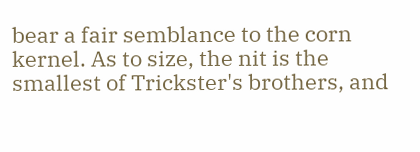bear a fair semblance to the corn kernel. As to size, the nit is the smallest of Trickster's brothers, and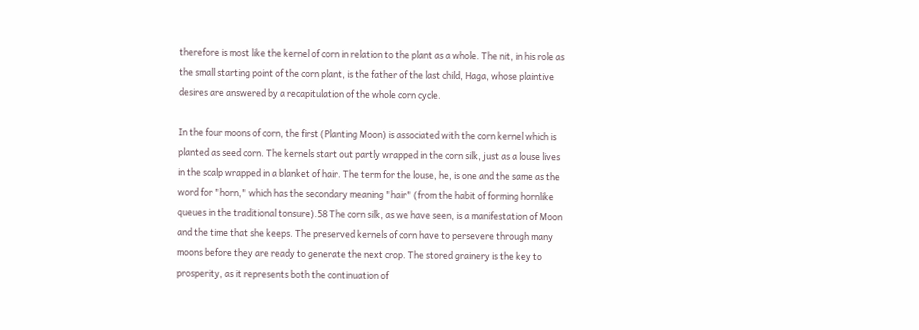therefore is most like the kernel of corn in relation to the plant as a whole. The nit, in his role as the small starting point of the corn plant, is the father of the last child, Haga, whose plaintive desires are answered by a recapitulation of the whole corn cycle.

In the four moons of corn, the first (Planting Moon) is associated with the corn kernel which is planted as seed corn. The kernels start out partly wrapped in the corn silk, just as a louse lives in the scalp wrapped in a blanket of hair. The term for the louse, he, is one and the same as the word for "horn," which has the secondary meaning "hair" (from the habit of forming hornlike queues in the traditional tonsure).58 The corn silk, as we have seen, is a manifestation of Moon and the time that she keeps. The preserved kernels of corn have to persevere through many moons before they are ready to generate the next crop. The stored grainery is the key to prosperity, as it represents both the continuation of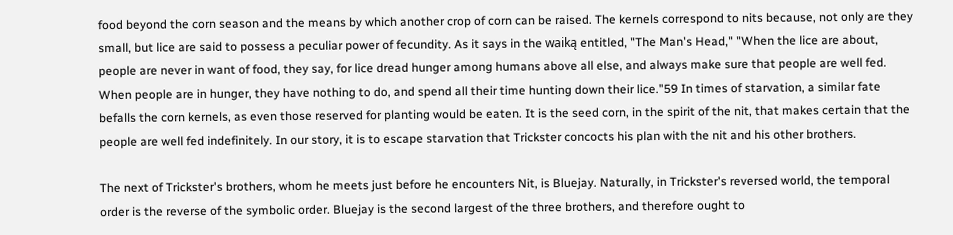food beyond the corn season and the means by which another crop of corn can be raised. The kernels correspond to nits because, not only are they small, but lice are said to possess a peculiar power of fecundity. As it says in the waiką entitled, "The Man's Head," "When the lice are about, people are never in want of food, they say, for lice dread hunger among humans above all else, and always make sure that people are well fed. When people are in hunger, they have nothing to do, and spend all their time hunting down their lice."59 In times of starvation, a similar fate befalls the corn kernels, as even those reserved for planting would be eaten. It is the seed corn, in the spirit of the nit, that makes certain that the people are well fed indefinitely. In our story, it is to escape starvation that Trickster concocts his plan with the nit and his other brothers.

The next of Trickster's brothers, whom he meets just before he encounters Nit, is Bluejay. Naturally, in Trickster's reversed world, the temporal order is the reverse of the symbolic order. Bluejay is the second largest of the three brothers, and therefore ought to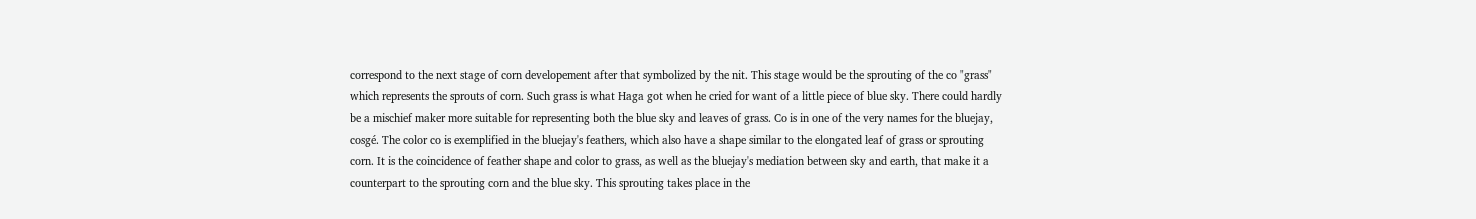correspond to the next stage of corn developement after that symbolized by the nit. This stage would be the sprouting of the co "grass" which represents the sprouts of corn. Such grass is what Haga got when he cried for want of a little piece of blue sky. There could hardly be a mischief maker more suitable for representing both the blue sky and leaves of grass. Co is in one of the very names for the bluejay, cosgé. The color co is exemplified in the bluejay's feathers, which also have a shape similar to the elongated leaf of grass or sprouting corn. It is the coincidence of feather shape and color to grass, as well as the bluejay's mediation between sky and earth, that make it a counterpart to the sprouting corn and the blue sky. This sprouting takes place in the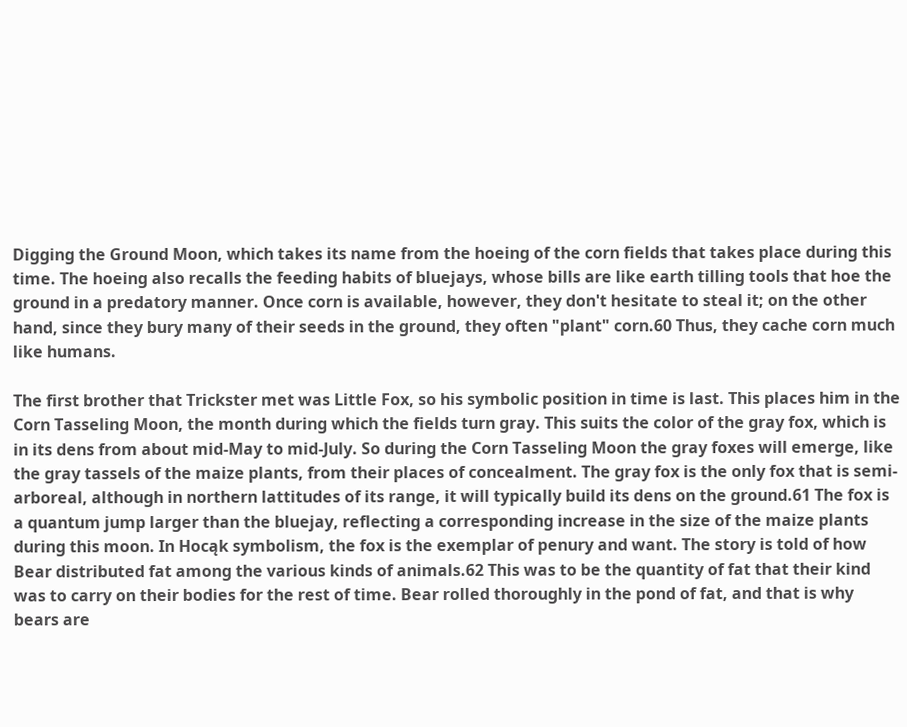Digging the Ground Moon, which takes its name from the hoeing of the corn fields that takes place during this time. The hoeing also recalls the feeding habits of bluejays, whose bills are like earth tilling tools that hoe the ground in a predatory manner. Once corn is available, however, they don't hesitate to steal it; on the other hand, since they bury many of their seeds in the ground, they often "plant" corn.60 Thus, they cache corn much like humans.

The first brother that Trickster met was Little Fox, so his symbolic position in time is last. This places him in the Corn Tasseling Moon, the month during which the fields turn gray. This suits the color of the gray fox, which is in its dens from about mid-May to mid-July. So during the Corn Tasseling Moon the gray foxes will emerge, like the gray tassels of the maize plants, from their places of concealment. The gray fox is the only fox that is semi-arboreal, although in northern lattitudes of its range, it will typically build its dens on the ground.61 The fox is a quantum jump larger than the bluejay, reflecting a corresponding increase in the size of the maize plants during this moon. In Hocąk symbolism, the fox is the exemplar of penury and want. The story is told of how Bear distributed fat among the various kinds of animals.62 This was to be the quantity of fat that their kind was to carry on their bodies for the rest of time. Bear rolled thoroughly in the pond of fat, and that is why bears are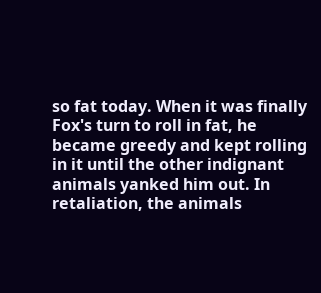so fat today. When it was finally Fox's turn to roll in fat, he became greedy and kept rolling in it until the other indignant animals yanked him out. In retaliation, the animals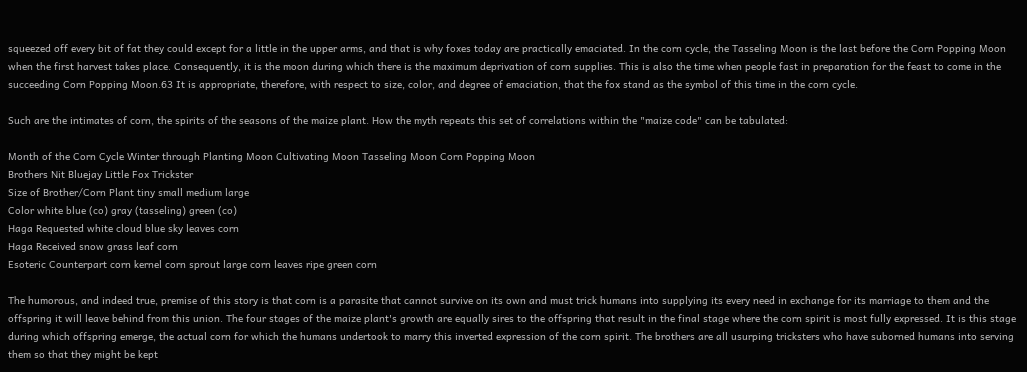squeezed off every bit of fat they could except for a little in the upper arms, and that is why foxes today are practically emaciated. In the corn cycle, the Tasseling Moon is the last before the Corn Popping Moon when the first harvest takes place. Consequently, it is the moon during which there is the maximum deprivation of corn supplies. This is also the time when people fast in preparation for the feast to come in the succeeding Corn Popping Moon.63 It is appropriate, therefore, with respect to size, color, and degree of emaciation, that the fox stand as the symbol of this time in the corn cycle.

Such are the intimates of corn, the spirits of the seasons of the maize plant. How the myth repeats this set of correlations within the "maize code" can be tabulated:

Month of the Corn Cycle Winter through Planting Moon Cultivating Moon Tasseling Moon Corn Popping Moon
Brothers Nit Bluejay Little Fox Trickster
Size of Brother/Corn Plant tiny small medium large
Color white blue (co) gray (tasseling) green (co)
Haga Requested white cloud blue sky leaves corn
Haga Received snow grass leaf corn
Esoteric Counterpart corn kernel corn sprout large corn leaves ripe green corn

The humorous, and indeed true, premise of this story is that corn is a parasite that cannot survive on its own and must trick humans into supplying its every need in exchange for its marriage to them and the offspring it will leave behind from this union. The four stages of the maize plant's growth are equally sires to the offspring that result in the final stage where the corn spirit is most fully expressed. It is this stage during which offspring emerge, the actual corn for which the humans undertook to marry this inverted expression of the corn spirit. The brothers are all usurping tricksters who have suborned humans into serving them so that they might be kept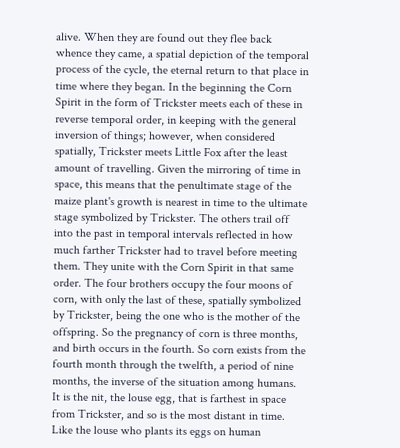alive. When they are found out they flee back whence they came, a spatial depiction of the temporal process of the cycle, the eternal return to that place in time where they began. In the beginning the Corn Spirit in the form of Trickster meets each of these in reverse temporal order, in keeping with the general inversion of things; however, when considered spatially, Trickster meets Little Fox after the least amount of travelling. Given the mirroring of time in space, this means that the penultimate stage of the maize plant's growth is nearest in time to the ultimate stage symbolized by Trickster. The others trail off into the past in temporal intervals reflected in how much farther Trickster had to travel before meeting them. They unite with the Corn Spirit in that same order. The four brothers occupy the four moons of corn, with only the last of these, spatially symbolized by Trickster, being the one who is the mother of the offspring. So the pregnancy of corn is three months, and birth occurs in the fourth. So corn exists from the fourth month through the twelfth, a period of nine months, the inverse of the situation among humans. It is the nit, the louse egg, that is farthest in space from Trickster, and so is the most distant in time. Like the louse who plants its eggs on human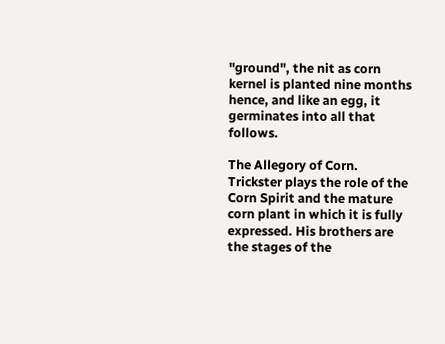"ground", the nit as corn kernel is planted nine months hence, and like an egg, it germinates into all that follows.

The Allegory of Corn. Trickster plays the role of the Corn Spirit and the mature corn plant in which it is fully expressed. His brothers are the stages of the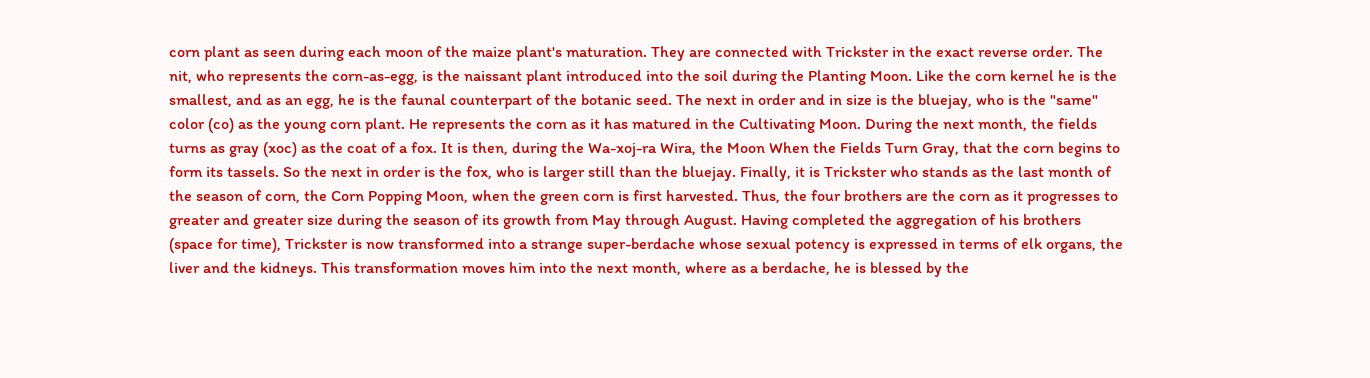corn plant as seen during each moon of the maize plant's maturation. They are connected with Trickster in the exact reverse order. The nit, who represents the corn-as-egg, is the naissant plant introduced into the soil during the Planting Moon. Like the corn kernel he is the smallest, and as an egg, he is the faunal counterpart of the botanic seed. The next in order and in size is the bluejay, who is the "same" color (co) as the young corn plant. He represents the corn as it has matured in the Cultivating Moon. During the next month, the fields turns as gray (xoc) as the coat of a fox. It is then, during the Wa-xoj-ra Wira, the Moon When the Fields Turn Gray, that the corn begins to form its tassels. So the next in order is the fox, who is larger still than the bluejay. Finally, it is Trickster who stands as the last month of the season of corn, the Corn Popping Moon, when the green corn is first harvested. Thus, the four brothers are the corn as it progresses to greater and greater size during the season of its growth from May through August. Having completed the aggregation of his brothers (space for time), Trickster is now transformed into a strange super-berdache whose sexual potency is expressed in terms of elk organs, the liver and the kidneys. This transformation moves him into the next month, where as a berdache, he is blessed by the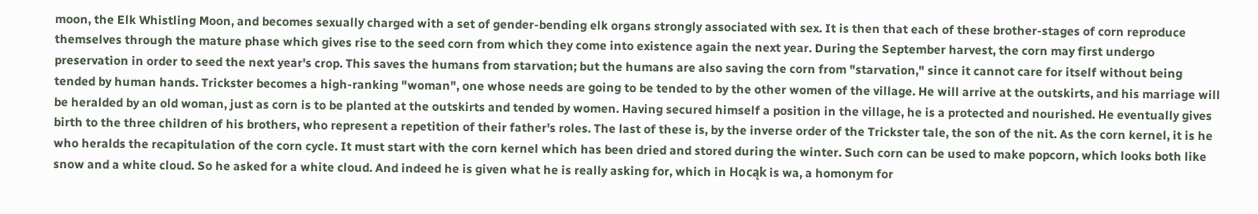moon, the Elk Whistling Moon, and becomes sexually charged with a set of gender-bending elk organs strongly associated with sex. It is then that each of these brother-stages of corn reproduce themselves through the mature phase which gives rise to the seed corn from which they come into existence again the next year. During the September harvest, the corn may first undergo preservation in order to seed the next year's crop. This saves the humans from starvation; but the humans are also saving the corn from "starvation," since it cannot care for itself without being tended by human hands. Trickster becomes a high-ranking "woman", one whose needs are going to be tended to by the other women of the village. He will arrive at the outskirts, and his marriage will be heralded by an old woman, just as corn is to be planted at the outskirts and tended by women. Having secured himself a position in the village, he is a protected and nourished. He eventually gives birth to the three children of his brothers, who represent a repetition of their father's roles. The last of these is, by the inverse order of the Trickster tale, the son of the nit. As the corn kernel, it is he who heralds the recapitulation of the corn cycle. It must start with the corn kernel which has been dried and stored during the winter. Such corn can be used to make popcorn, which looks both like snow and a white cloud. So he asked for a white cloud. And indeed he is given what he is really asking for, which in Hocąk is wa, a homonym for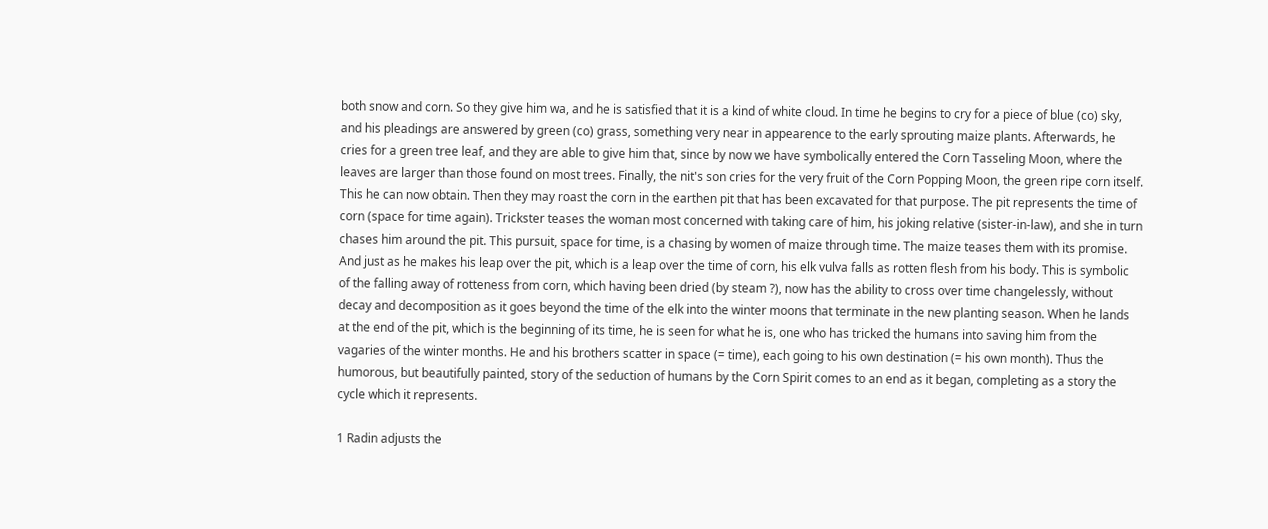both snow and corn. So they give him wa, and he is satisfied that it is a kind of white cloud. In time he begins to cry for a piece of blue (co) sky, and his pleadings are answered by green (co) grass, something very near in appearence to the early sprouting maize plants. Afterwards, he cries for a green tree leaf, and they are able to give him that, since by now we have symbolically entered the Corn Tasseling Moon, where the leaves are larger than those found on most trees. Finally, the nit's son cries for the very fruit of the Corn Popping Moon, the green ripe corn itself. This he can now obtain. Then they may roast the corn in the earthen pit that has been excavated for that purpose. The pit represents the time of corn (space for time again). Trickster teases the woman most concerned with taking care of him, his joking relative (sister-in-law), and she in turn chases him around the pit. This pursuit, space for time, is a chasing by women of maize through time. The maize teases them with its promise. And just as he makes his leap over the pit, which is a leap over the time of corn, his elk vulva falls as rotten flesh from his body. This is symbolic of the falling away of rotteness from corn, which having been dried (by steam ?), now has the ability to cross over time changelessly, without decay and decomposition as it goes beyond the time of the elk into the winter moons that terminate in the new planting season. When he lands at the end of the pit, which is the beginning of its time, he is seen for what he is, one who has tricked the humans into saving him from the vagaries of the winter months. He and his brothers scatter in space (= time), each going to his own destination (= his own month). Thus the humorous, but beautifully painted, story of the seduction of humans by the Corn Spirit comes to an end as it began, completing as a story the cycle which it represents.

1 Radin adjusts the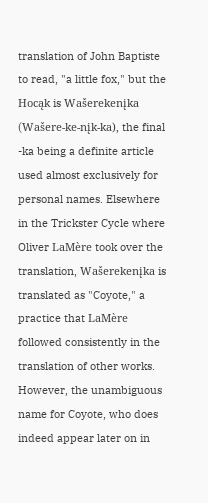translation of John Baptiste to read, "a little fox," but the Hocąk is Wašerekenįka (Wašere-ke-nįk-ka), the final -ka being a definite article used almost exclusively for personal names. Elsewhere in the Trickster Cycle where Oliver LaMère took over the translation, Wašerekenįka is translated as "Coyote," a practice that LaMère followed consistently in the translation of other works. However, the unambiguous name for Coyote, who does indeed appear later on in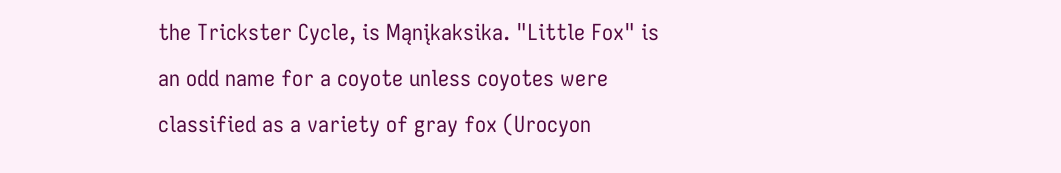the Trickster Cycle, is Mąnįkaksika. "Little Fox" is an odd name for a coyote unless coyotes were classified as a variety of gray fox (Urocyon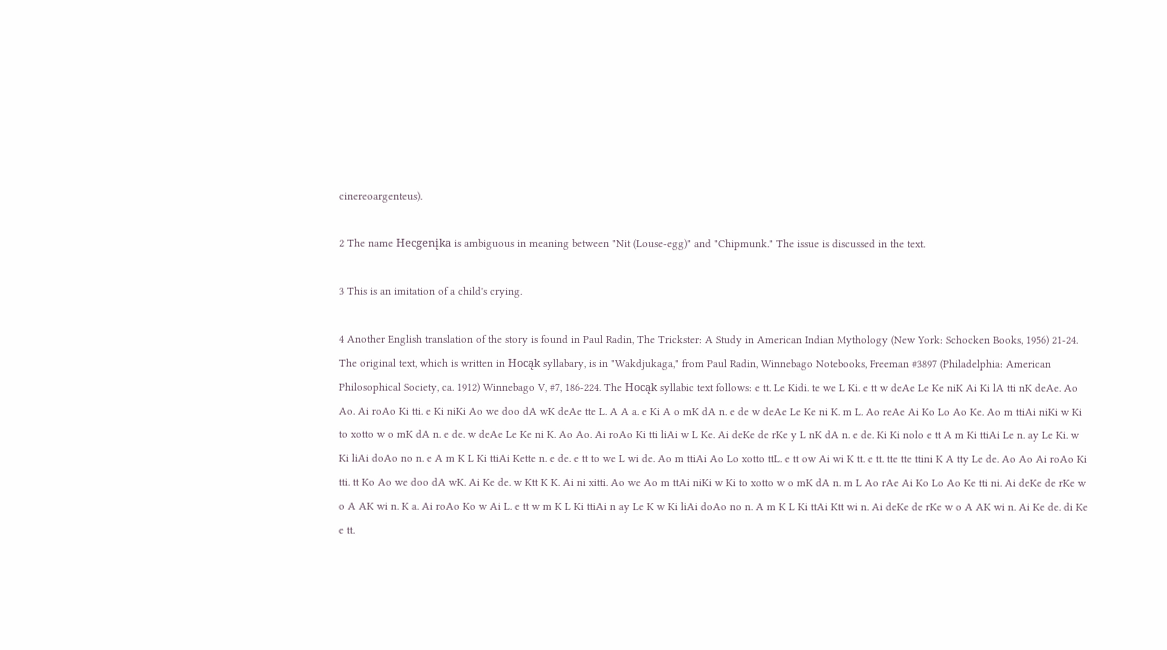cinereoargenteus).

2 The name Hecgenįka is ambiguous in meaning between "Nit (Louse-egg)" and "Chipmunk." The issue is discussed in the text.

3 This is an imitation of a child's crying.

4 Another English translation of the story is found in Paul Radin, The Trickster: A Study in American Indian Mythology (New York: Schocken Books, 1956) 21-24. The original text, which is written in Hocąk syllabary, is in "Wakdjukaga," from Paul Radin, Winnebago Notebooks, Freeman #3897 (Philadelphia: American Philosophical Society, ca. 1912) Winnebago V, #7, 186-224. The Hocąk syllabic text follows: e tt. Le Kidi. te we L Ki. e tt w deAe Le Ke niK Ai Ki lA tti nK deAe. Ao Ao. Ai roAo Ki tti. e Ki niKi Ao we doo dA wK deAe tte L. A A a. e Ki A o mK dA n. e de w deAe Le Ke ni K. m L. Ao reAe Ai Ko Lo Ao Ke. Ao m ttiAi niKi w Ki to xotto w o mK dA n. e de. w deAe Le Ke ni K. Ao Ao. Ai roAo Ki tti liAi w L Ke. Ai deKe de rKe y L nK dA n. e de. Ki Ki nolo e tt A m Ki ttiAi Le n. ay Le Ki. w Ki liAi doAo no n. e A m K L Ki ttiAi Kette n. e de. e tt to we L wi de. Ao m ttiAi Ao Lo xotto ttL. e tt ow Ai wi K tt. e tt. tte tte ttini K A tty Le de. Ao Ao Ai roAo Ki tti. tt Ko Ao we doo dA wK. Ai Ke de. w Ktt K K. Ai ni xitti. Ao we Ao m ttAi niKi w Ki to xotto w o mK dA n. m L Ao rAe Ai Ko Lo Ao Ke tti ni. Ai deKe de rKe w o A AK wi n. K a. Ai roAo Ko w Ai L. e tt w m K L Ki ttiAi n ay Le K w Ki liAi doAo no n. A m K L Ki ttAi Ktt wi n. Ai deKe de rKe w o A AK wi n. Ai Ke de. di Ke e tt.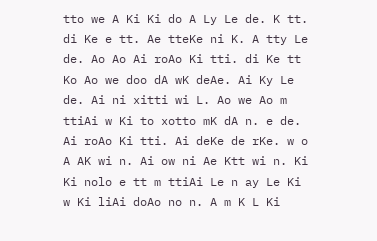tto we A Ki Ki do A Ly Le de. K tt. di Ke e tt. Ae tteKe ni K. A tty Le de. Ao Ao Ai roAo Ki tti. di Ke tt Ko Ao we doo dA wK deAe. Ai Ky Le de. Ai ni xitti wi L. Ao we Ao m ttiAi w Ki to xotto mK dA n. e de. Ai roAo Ki tti. Ai deKe de rKe. w o A AK wi n. Ai ow ni Ae Ktt wi n. Ki Ki nolo e tt m ttiAi Le n ay Le Ki w Ki liAi doAo no n. A m K L Ki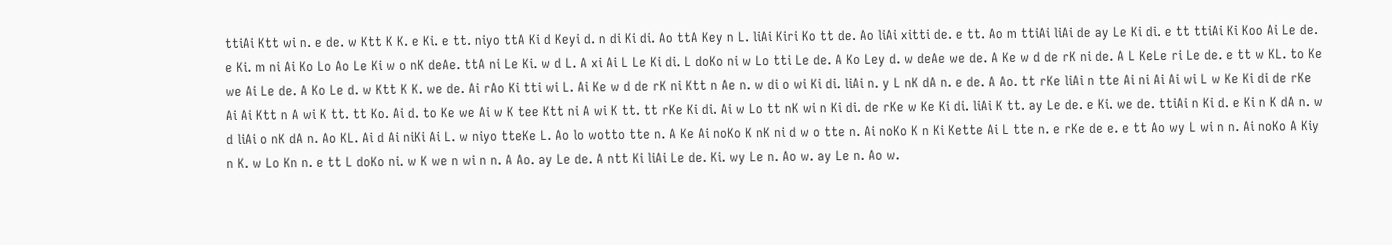ttiAi Ktt wi n. e de. w Ktt K K. e Ki. e tt. niyo ttA Ki d Keyi d. n di Ki di. Ao ttA Key n L. liAi Kiri Ko tt de. Ao liAi xitti de. e tt. Ao m ttiAi liAi de ay Le Ki di. e tt ttiAi Ki Koo Ai Le de. e Ki. m ni Ai Ko Lo Ao Le Ki w o nK deAe. ttA ni Le Ki. w d L. A xi Ai L Le Ki di. L doKo ni w Lo tti Le de. A Ko Ley d. w deAe we de. A Ke w d de rK ni de. A L KeLe ri Le de. e tt w KL. to Ke we Ai Le de. A Ko Le d. w Ktt K K. we de. Ai rAo Ki tti wi L. Ai Ke w d de rK ni Ktt n Ae n. w di o wi Ki di. liAi n. y L nK dA n. e de. A Ao. tt rKe liAi n tte Ai ni Ai Ai wi L w Ke Ki di de rKe Ai Ai Ktt n A wi K tt. tt Ko. Ai d. to Ke we Ai w K tee Ktt ni A wi K tt. tt rKe Ki di. Ai w Lo tt nK wi n Ki di. de rKe w Ke Ki di. liAi K tt. ay Le de. e Ki. we de. ttiAi n Ki d. e Ki n K dA n. w d liAi o nK dA n. Ao KL. Ai d Ai niKi Ai L. w niyo tteKe L. Ao lo wotto tte n. A Ke Ai noKo K nK ni d w o tte n. Ai noKo K n Ki Kette Ai L tte n. e rKe de e. e tt Ao wy L wi n n. Ai noKo A Kiy n K. w Lo Kn n. e tt L doKo ni. w K we n wi n n. A Ao. ay Le de. A ntt Ki liAi Le de. Ki. wy Le n. Ao w. ay Le n. Ao w.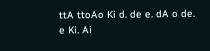ttA ttoAo Ki d. de e. dA o de. e Ki. Ai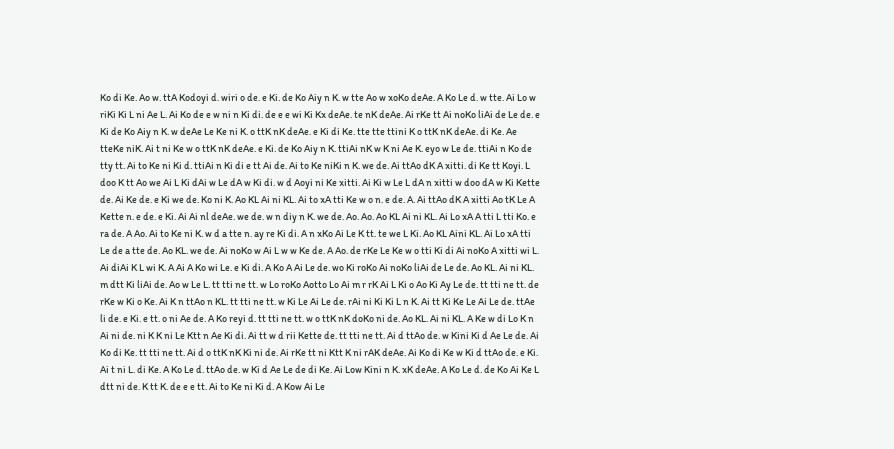Ko di Ke. Ao w. ttA Kodoyi d. wiri o de. e Ki. de Ko Aiy n K. w tte Ao w xoKo deAe. A Ko Le d. w tte. Ai Lo w riKi Ki L ni Ae L. Ai Ko de e w ni n Ki di. de e e wi Ki Kx deAe. te nK deAe. Ai rKe tt Ai noKo liAi de Le de. e Ki de Ko Aiy n K. w deAe Le Ke ni K. o ttK nK deAe. e Ki di Ke. tte tte ttini K o ttK nK deAe. di Ke. Ae tteKe niK. Ai t ni Ke w o ttK nK deAe. e Ki. de Ko Aiy n K. ttiAi nK w K ni Ae K. eyo w Le de. ttiAi n Ko de tty tt. Ai to Ke ni Ki d. ttiAi n Ki di e tt Ai de. Ai to Ke niKi n K. we de. Ai ttAo dK A xitti. di Ke tt Koyi. L doo K tt Ao we Ai L Ki dAi w Le dA w Ki di. w d Aoyi ni Ke xitti. Ai Ki w Le L dA n xitti w doo dA w Ki Kette de. Ai Ke de. e Ki we de. Ko ni K. Ao KL Ai ni KL. Ai to xA tti Ke w o n. e de. A. Ai ttAo dK A xitti Ao tK Le A Kette n. e de. e Ki. Ai Ai nl deAe. we de. w n diy n K. we de. Ao. Ao. Ao KL Ai ni KL. Ai Lo xA A tti L tti Ko. e ra de. A Ao. Ai to Ke ni K. w d a tte n. ay re Ki di. A n xKo Ai Le K tt. te we L Ki. Ao KL Aini KL. Ai Lo xA tti Le de a tte de. Ao KL. we de. Ai noKo w Ai L w w Ke de. A Ao. de rKe Le Ke w o tti Ki di Ai noKo A xitti wi L. Ai diAi K L wi K. A Ai A Ko wi Le. e Ki di. A Ko A Ai Le de. wo Ki roKo Ai noKo liAi de Le de. Ao KL. Ai ni KL. m dtt Ki liAi de. Ao w Le L. tt tti ne tt. w Lo roKo Aotto Lo Ai m r rK Ai L Ki o Ao Ki Ay Le de. tt tti ne tt. de rKe w Ki o Ke. Ai K n ttAo n KL. tt tti ne tt. w Ki Le Ai Le de. rAi ni Ki Ki L n K. Ai tt Ki Ke Le Ai Le de. ttAe li de. e Ki. e tt. o ni Ae de. A Ko reyi d. tt tti ne tt. w o ttK nK doKo ni de. Ao KL. Ai ni KL. A Ke w di Lo K n Ai ni de. ni K K ni Le Ktt n Ae Ki di. Ai tt w d rii Kette de. tt tti ne tt. Ai d ttAo de. w Kini Ki d Ae Le de. Ai Ko di Ke. tt tti ne tt. Ai d o ttK nK Ki ni de. Ai rKe tt ni Ktt K ni rAK deAe. Ai Ko di Ke w Ki d ttAo de. e Ki. Ai t ni L. di Ke. A Ko Le d. ttAo de. w Ki d Ae Le de di Ke. Ai Low Kini n K. xK deAe. A Ko Le d. de Ko Ai Ke L dtt ni de. K tt K. de e e tt. Ai to Ke ni Ki d. A Kow Ai Le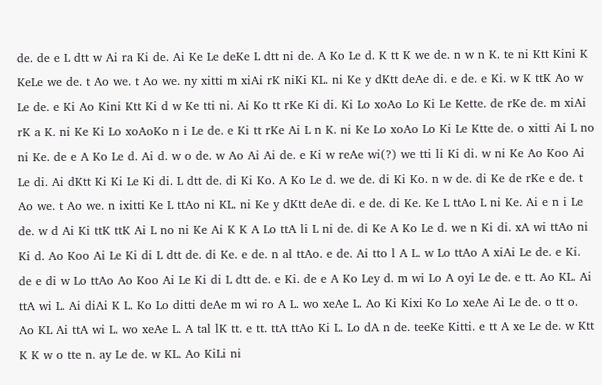de. de e L dtt w Ai ra Ki de. Ai Ke Le deKe L dtt ni de. A Ko Le d. K tt K we de. n w n K. te ni Ktt Kini K KeLe we de. t Ao we. t Ao we. ny xitti m xiAi rK niKi KL. ni Ke y dKtt deAe di. e de. e Ki. w K ttK Ao w Le de. e Ki Ao Kini Ktt Ki d w Ke tti ni. Ai Ko tt rKe Ki di. Ki Lo xoAo Lo Ki Le Kette. de rKe de. m xiAi rK a K. ni Ke Ki Lo xoAoKo n i Le de. e Ki tt rKe Ai L n K. ni Ke Lo xoAo Lo Ki Le Ktte de. o xitti Ai L no ni Ke. de e A Ko Le d. Ai d. w o de. w Ao Ai Ai de. e Ki w reAe wi(?) we tti li Ki di. w ni Ke Ao Koo Ai Le di. Ai dKtt Ki Ki Le Ki di. L dtt de. di Ki Ko. A Ko Le d. we de. di Ki Ko. n w de. di Ke de rKe e de. t Ao we. t Ao we. n ixitti Ke L ttAo ni KL. ni Ke y dKtt deAe di. e de. di Ke. Ke L ttAo L ni Ke. Ai e n i Le de. w d Ai Ki ttK ttK Ai L no ni Ke Ai K K A Lo ttA li L ni de. di Ke A Ko Le d. we n Ki di. xA wi ttAo ni Ki d. Ao Koo Ai Le Ki di L dtt de. di Ke. e de. n al ttAo. e de. Ai tto l A L. w Lo ttAo A xiAi Le de. e Ki. de e di w Lo ttAo Ao Koo Ai Le Ki di L dtt de. e Ki. de e A Ko Ley d. m wi Lo A oyi Le de. e tt. Ao KL. Ai ttA wi L. Ai diAi K L. Ko Lo ditti deAe m wi ro A L. wo xeAe L. Ao Ki Kixi Ko Lo xeAe Ai Le de. o tt o. Ao KL Ai ttA wi L. wo xeAe L. A tal lK tt. e tt. ttA ttAo Ki L. Lo dA n de. teeKe Kitti. e tt A xe Le de. w Ktt K K w o tte n. ay Le de. w KL. Ao KiLi ni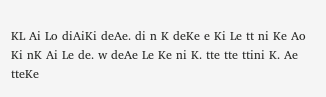KL Ai Lo diAiKi deAe. di n K deKe e Ki Le tt ni Ke Ao Ki nK Ai Le de. w deAe Le Ke ni K. tte tte ttini K. Ae tteKe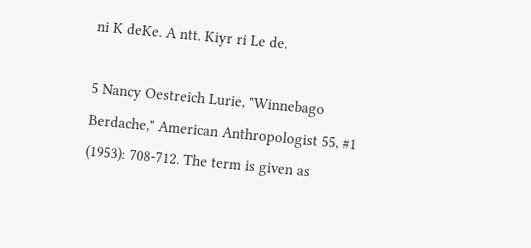ni K deKe. A ntt. Kiyr ri Le de.

5 Nancy Oestreich Lurie, "Winnebago Berdache," American Anthropologist 55, #1 (1953): 708-712. The term is given as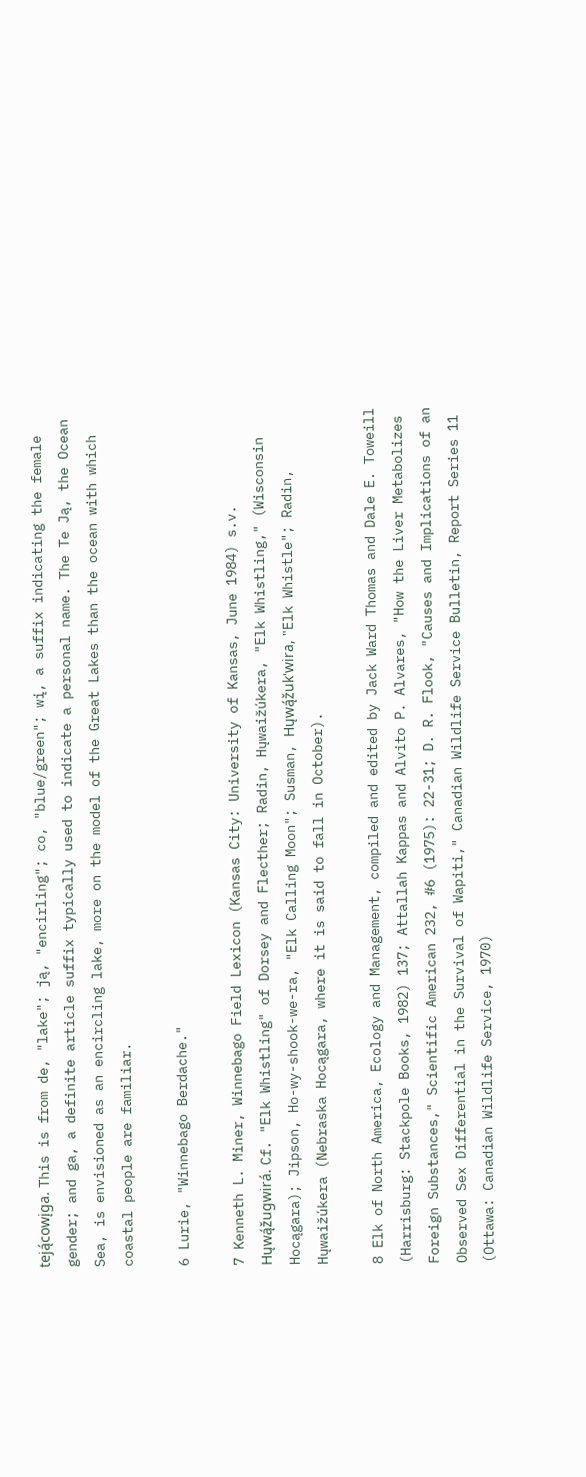teją́cowįga. This is from de, "lake"; ją, "encirling"; co, "blue/green"; wį, a suffix indicating the female gender; and ga, a definite article suffix typically used to indicate a personal name. The Te Ją, the Ocean Sea, is envisioned as an encircling lake, more on the model of the Great Lakes than the ocean with which coastal people are familiar.

6 Lurie, "Winnebago Berdache."

7 Kenneth L. Miner, Winnebago Field Lexicon (Kansas City: University of Kansas, June 1984) s.v. Hųwą́žugwirá. Cf. "Elk Whistling" of Dorsey and Flecther; Radin, Hųwaižúkera, "Elk Whistling," (Wisconsin Hocągara); Jipson, Ho-wy-shook-we-ra, "Elk Calling Moon"; Susman, Hųwą́žuk'wira, "Elk Whistle"; Radin, Hųwaižúkera (Nebraska Hocągara, where it is said to fall in October).

8 Elk of North America, Ecology and Management, compiled and edited by Jack Ward Thomas and Dale E. Toweill (Harrisburg: Stackpole Books, 1982) 137; Attallah Kappas and Alvito P. Alvares, "How the Liver Metabolizes Foreign Substances," Scientific American 232, #6 (1975): 22-31; D. R. Flook, "Causes and Implications of an Observed Sex Differential in the Survival of Wapiti," Canadian Wildlife Service Bulletin, Report Series 11 (Ottawa: Canadian Wildlife Service, 1970)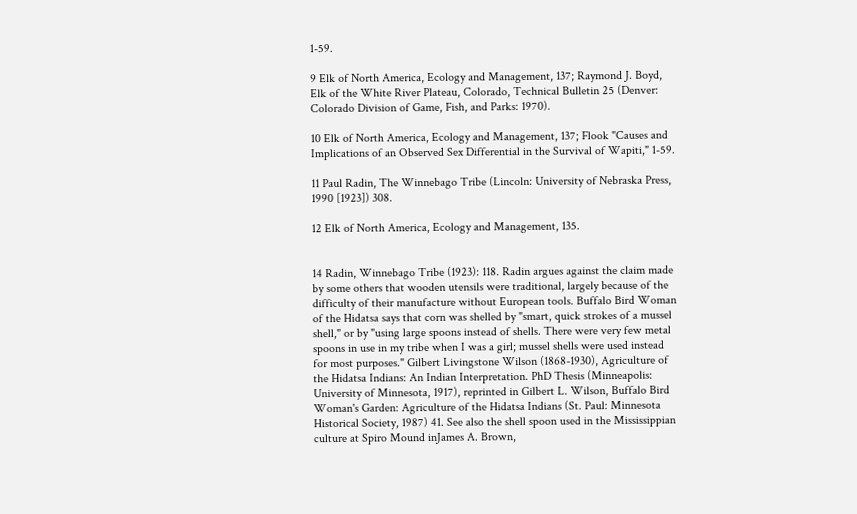1-59.

9 Elk of North America, Ecology and Management, 137; Raymond J. Boyd, Elk of the White River Plateau, Colorado, Technical Bulletin 25 (Denver: Colorado Division of Game, Fish, and Parks: 1970).

10 Elk of North America, Ecology and Management, 137; Flook "Causes and Implications of an Observed Sex Differential in the Survival of Wapiti," 1-59.

11 Paul Radin, The Winnebago Tribe (Lincoln: University of Nebraska Press, 1990 [1923]) 308.

12 Elk of North America, Ecology and Management, 135.


14 Radin, Winnebago Tribe (1923): 118. Radin argues against the claim made by some others that wooden utensils were traditional, largely because of the difficulty of their manufacture without European tools. Buffalo Bird Woman of the Hidatsa says that corn was shelled by "smart, quick strokes of a mussel shell," or by "using large spoons instead of shells. There were very few metal spoons in use in my tribe when I was a girl; mussel shells were used instead for most purposes." Gilbert Livingstone Wilson (1868-1930), Agriculture of the Hidatsa Indians: An Indian Interpretation. PhD Thesis (Minneapolis: University of Minnesota, 1917), reprinted in Gilbert L. Wilson, Buffalo Bird Woman's Garden: Agriculture of the Hidatsa Indians (St. Paul: Minnesota Historical Society, 1987) 41. See also the shell spoon used in the Mississippian culture at Spiro Mound inJames A. Brown,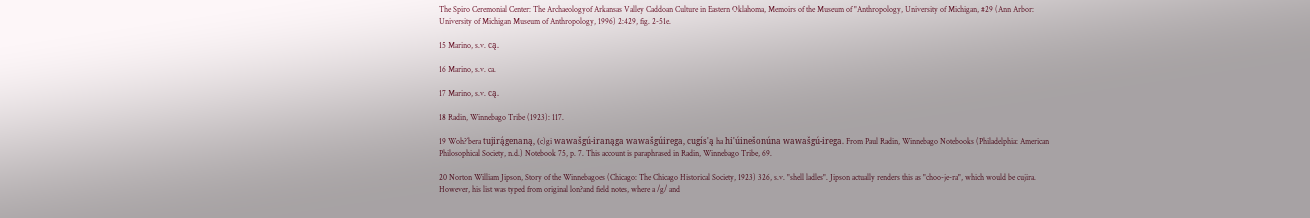The Spiro Ceremonial Center: The Archaeologyof Arkansas Valley Caddoan Culture in Eastern Oklahoma, Memoirs of the Museum of "Anthropology, University of Michigan, #29 (Ann Arbor: University of Michigan Museum of Anthropology, 1996) 2:429, fig. 2-51e.

15 Marino, s.v. cą.

16 Marino, s.v. ca.

17 Marino, s.v. cą.

18 Radin, Winnebago Tribe (1923): 117.

19 Woh?´bera tujirą́genaną, (c)gi wawašgú-iranąga wawašgúirega, cugís'ą ha hi'úinešonúna wawašgú-irega. From Paul Radin, Winnebago Notebooks (Philadelphia: American Philosophical Society, n.d.) Notebook 75, p. 7. This account is paraphrased in Radin, Winnebago Tribe, 69.

20 Norton William Jipson, Story of the Winnebagoes (Chicago: The Chicago Historical Society, 1923) 326, s.v. "shell ladles". Jipson actually renders this as "choo-je-ra", which would be cujira. However, his list was typed from original lon?and field notes, where a /g/ and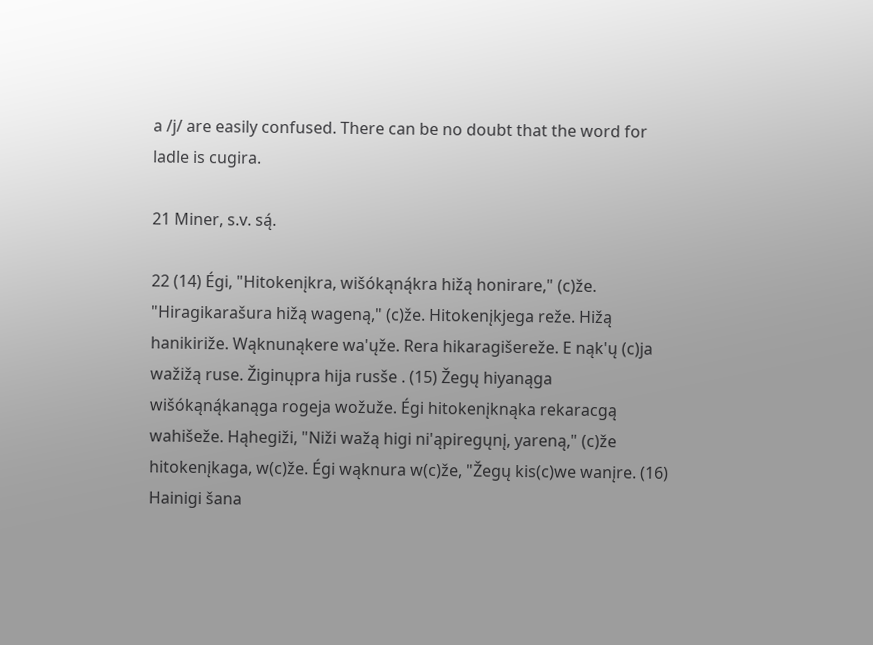a /j/ are easily confused. There can be no doubt that the word for ladle is cugira.

21 Miner, s.v. są́.

22 (14) Égi, "Hitokenįkra, wišókąną́kra hižą honirare," (c)že. "Hiragikarašura hižą wageną," (c)že. Hitokenįkjega reže. Hižą hanikiriže. Wąknunąkere wa'ųže. Rera hikaragišereže. E nąk'ų (c)ja wažižą ruse. Žiginųpra hija rusše . (15) Žegų hiyanąga wišókąną́kanąga rogeja wožuže. Égi hitokenįknąka rekaracgą wahišeže. Hąhegiži, "Niži wažą higi ni'ąpiregųnį, yareną," (c)že hitokenįkaga, w(c)že. Égi wąknura w(c)že, "Žegų kis(c)we wanįre. (16) Hainigi šana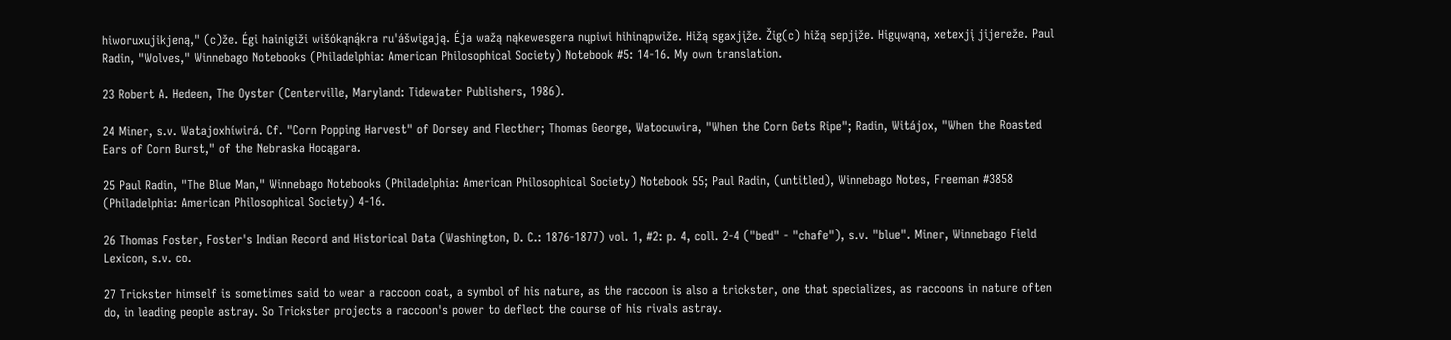hiworuxujikjeną," (c)že. Égi hainigiži wišókąną́kra ru'ášwigają. Éja wažą nąkewesgera nųpiwi hihinąpwiže. Hižą sgaxjįže. Žig(c) hižą sepjįže. Higųwąną, xetexjį jijereže. Paul Radin, "Wolves," Winnebago Notebooks (Philadelphia: American Philosophical Society) Notebook #5: 14-16. My own translation.

23 Robert A. Hedeen, The Oyster (Centerville, Maryland: Tidewater Publishers, 1986).

24 Miner, s.v. Watajoxhíwirá. Cf. "Corn Popping Harvest" of Dorsey and Flecther; Thomas George, Watocuwira, "When the Corn Gets Ripe"; Radin, Witájox, "When the Roasted Ears of Corn Burst," of the Nebraska Hocągara.

25 Paul Radin, "The Blue Man," Winnebago Notebooks (Philadelphia: American Philosophical Society) Notebook 55; Paul Radin, (untitled), Winnebago Notes, Freeman #3858 (Philadelphia: American Philosophical Society) 4-16.

26 Thomas Foster, Foster's Indian Record and Historical Data (Washington, D. C.: 1876-1877) vol. 1, #2: p. 4, coll. 2-4 ("bed" - "chafe"), s.v. "blue". Miner, Winnebago Field Lexicon, s.v. co.

27 Trickster himself is sometimes said to wear a raccoon coat, a symbol of his nature, as the raccoon is also a trickster, one that specializes, as raccoons in nature often do, in leading people astray. So Trickster projects a raccoon's power to deflect the course of his rivals astray.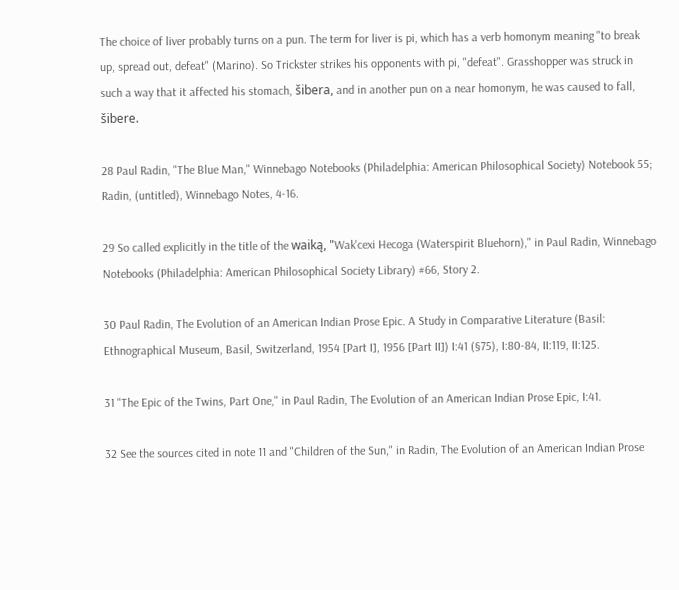The choice of liver probably turns on a pun. The term for liver is pi, which has a verb homonym meaning "to break up, spread out, defeat" (Marino). So Trickster strikes his opponents with pi, "defeat". Grasshopper was struck in such a way that it affected his stomach, šibera, and in another pun on a near homonym, he was caused to fall, šibere.

28 Paul Radin, "The Blue Man," Winnebago Notebooks (Philadelphia: American Philosophical Society) Notebook 55; Radin, (untitled), Winnebago Notes, 4-16.

29 So called explicitly in the title of the waiką, "Wak'cexi Hecoga (Waterspirit Bluehorn)," in Paul Radin, Winnebago Notebooks (Philadelphia: American Philosophical Society Library) #66, Story 2.

30 Paul Radin, The Evolution of an American Indian Prose Epic. A Study in Comparative Literature (Basil: Ethnographical Museum, Basil, Switzerland, 1954 [Part I], 1956 [Part II]) I:41 (§75), I:80-84, II:119, II:125.

31 "The Epic of the Twins, Part One," in Paul Radin, The Evolution of an American Indian Prose Epic, I:41.

32 See the sources cited in note 11 and "Children of the Sun," in Radin, The Evolution of an American Indian Prose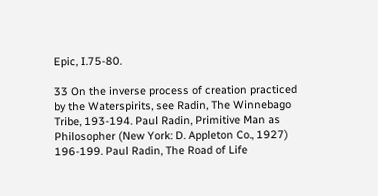Epic, I.75-80.

33 On the inverse process of creation practiced by the Waterspirits, see Radin, The Winnebago Tribe, 193-194. Paul Radin, Primitive Man as Philosopher (New York: D. Appleton Co., 1927) 196-199. Paul Radin, The Road of Life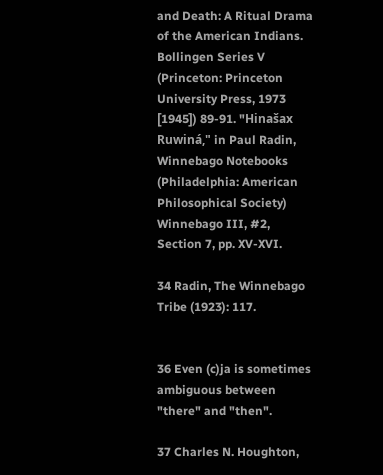and Death: A Ritual Drama of the American Indians. Bollingen Series V (Princeton: Princeton University Press, 1973 [1945]) 89-91. "Hinašax Ruwiná," in Paul Radin, Winnebago Notebooks (Philadelphia: American Philosophical Society) Winnebago III, #2, Section 7, pp. XV-XVI.

34 Radin, The Winnebago Tribe (1923): 117.


36 Even (c)ja is sometimes ambiguous between "there" and "then".

37 Charles N. Houghton,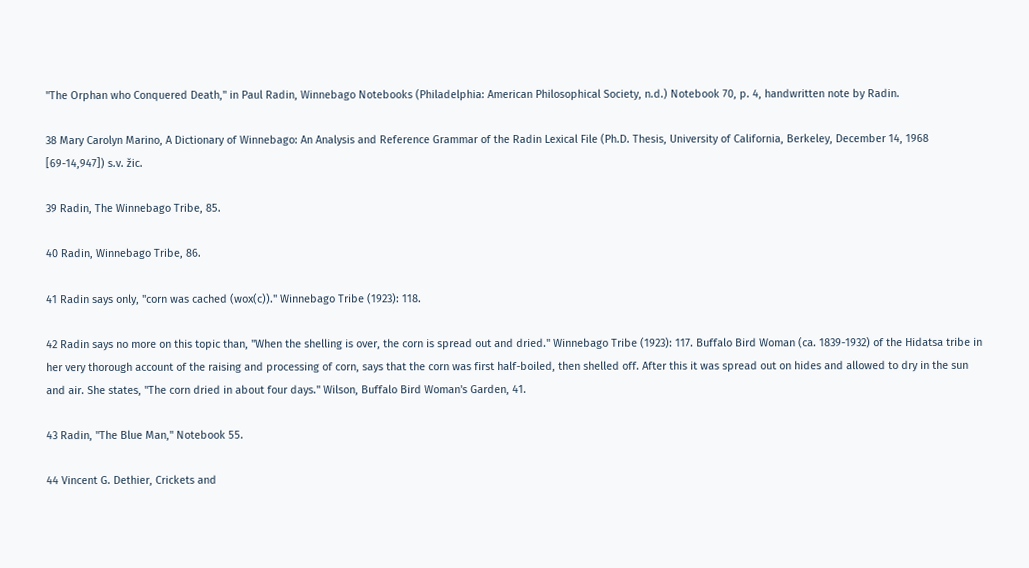"The Orphan who Conquered Death," in Paul Radin, Winnebago Notebooks (Philadelphia: American Philosophical Society, n.d.) Notebook 70, p. 4, handwritten note by Radin.

38 Mary Carolyn Marino, A Dictionary of Winnebago: An Analysis and Reference Grammar of the Radin Lexical File (Ph.D. Thesis, University of California, Berkeley, December 14, 1968 [69-14,947]) s.v. žic.

39 Radin, The Winnebago Tribe, 85.

40 Radin, Winnebago Tribe, 86.

41 Radin says only, "corn was cached (wox(c))." Winnebago Tribe (1923): 118.

42 Radin says no more on this topic than, "When the shelling is over, the corn is spread out and dried." Winnebago Tribe (1923): 117. Buffalo Bird Woman (ca. 1839-1932) of the Hidatsa tribe in her very thorough account of the raising and processing of corn, says that the corn was first half-boiled, then shelled off. After this it was spread out on hides and allowed to dry in the sun and air. She states, "The corn dried in about four days." Wilson, Buffalo Bird Woman's Garden, 41.

43 Radin, "The Blue Man," Notebook 55.

44 Vincent G. Dethier, Crickets and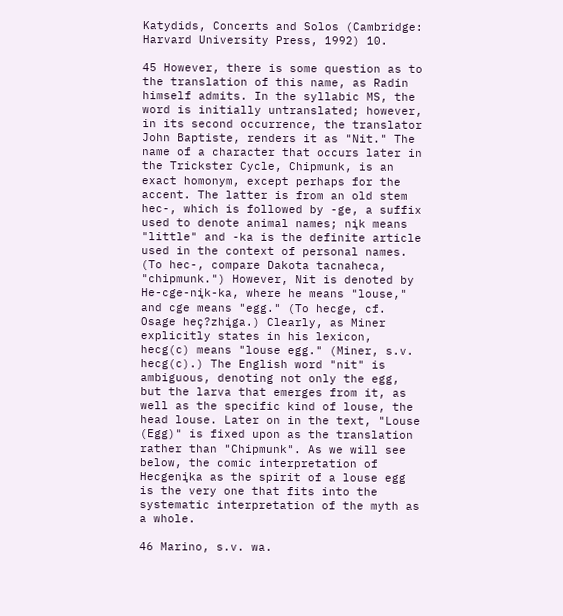Katydids, Concerts and Solos (Cambridge: Harvard University Press, 1992) 10.

45 However, there is some question as to the translation of this name, as Radin himself admits. In the syllabic MS, the word is initially untranslated; however, in its second occurrence, the translator John Baptiste, renders it as "Nit." The name of a character that occurs later in the Trickster Cycle, Chipmunk, is an exact homonym, except perhaps for the accent. The latter is from an old stem hec-, which is followed by -ge, a suffix used to denote animal names; nįk means "little" and -ka is the definite article used in the context of personal names. (To hec-, compare Dakota tacnaheca, "chipmunk.") However, Nit is denoted by He-cge-nįk-ka, where he means "louse," and cge means "egg." (To hecge, cf. Osage heç?zhįga.) Clearly, as Miner explicitly states in his lexicon, hecg(c) means "louse egg." (Miner, s.v. hecg(c).) The English word "nit" is ambiguous, denoting not only the egg, but the larva that emerges from it, as well as the specific kind of louse, the head louse. Later on in the text, "Louse (Egg)" is fixed upon as the translation rather than "Chipmunk". As we will see below, the comic interpretation of Hecgenįka as the spirit of a louse egg is the very one that fits into the systematic interpretation of the myth as a whole.

46 Marino, s.v. wa.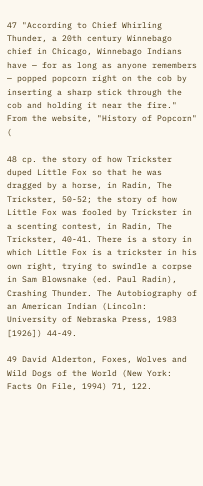47 "According to Chief Whirling Thunder, a 20th century Winnebago chief in Chicago, Winnebago Indians have — for as long as anyone remembers — popped popcorn right on the cob by inserting a sharp stick through the cob and holding it near the fire." From the website, "History of Popcorn" (

48 cp. the story of how Trickster duped Little Fox so that he was dragged by a horse, in Radin, The Trickster, 50-52; the story of how Little Fox was fooled by Trickster in a scenting contest, in Radin, The Trickster, 40-41. There is a story in which Little Fox is a trickster in his own right, trying to swindle a corpse in Sam Blowsnake (ed. Paul Radin), Crashing Thunder. The Autobiography of an American Indian (Lincoln: University of Nebraska Press, 1983 [1926]) 44-49.

49 David Alderton, Foxes, Wolves and Wild Dogs of the World (New York: Facts On File, 1994) 71, 122.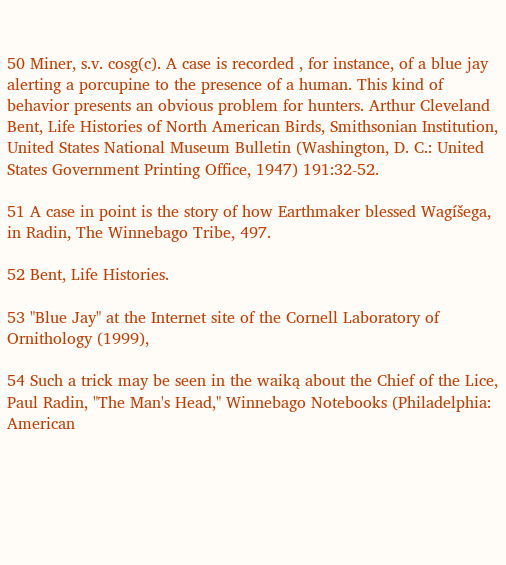50 Miner, s.v. cosg(c). A case is recorded , for instance, of a blue jay alerting a porcupine to the presence of a human. This kind of behavior presents an obvious problem for hunters. Arthur Cleveland Bent, Life Histories of North American Birds, Smithsonian Institution, United States National Museum Bulletin (Washington, D. C.: United States Government Printing Office, 1947) 191:32-52.

51 A case in point is the story of how Earthmaker blessed Wagíšega, in Radin, The Winnebago Tribe, 497.

52 Bent, Life Histories.

53 "Blue Jay" at the Internet site of the Cornell Laboratory of Ornithology (1999),

54 Such a trick may be seen in the waiką about the Chief of the Lice, Paul Radin, "The Man's Head," Winnebago Notebooks (Philadelphia: American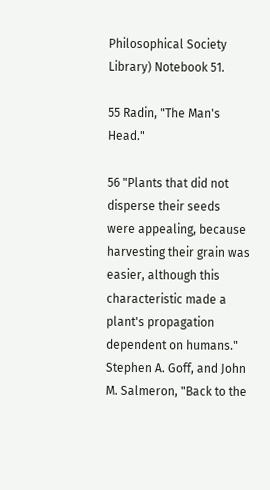Philosophical Society Library) Notebook 51.

55 Radin, "The Man's Head."

56 "Plants that did not disperse their seeds were appealing, because harvesting their grain was easier, although this characteristic made a plant's propagation dependent on humans." Stephen A. Goff, and John M. Salmeron, "Back to the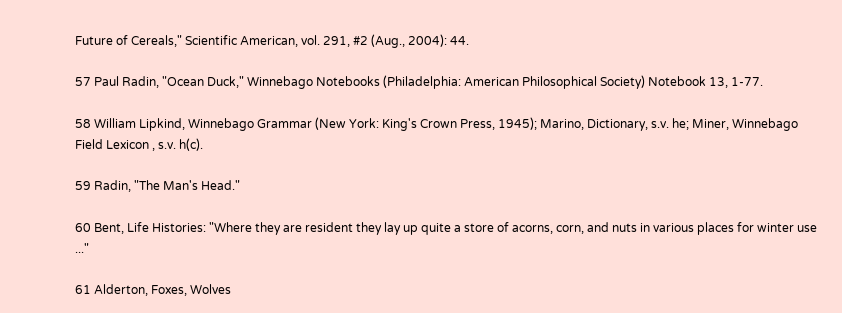Future of Cereals," Scientific American, vol. 291, #2 (Aug., 2004): 44.

57 Paul Radin, "Ocean Duck," Winnebago Notebooks (Philadelphia: American Philosophical Society) Notebook 13, 1-77.

58 William Lipkind, Winnebago Grammar (New York: King's Crown Press, 1945); Marino, Dictionary, s.v. he; Miner, Winnebago Field Lexicon , s.v. h(c).

59 Radin, "The Man's Head."

60 Bent, Life Histories: "Where they are resident they lay up quite a store of acorns, corn, and nuts in various places for winter use ..."

61 Alderton, Foxes, Wolves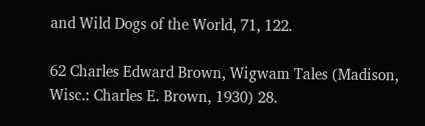and Wild Dogs of the World, 71, 122.

62 Charles Edward Brown, Wigwam Tales (Madison, Wisc.: Charles E. Brown, 1930) 28.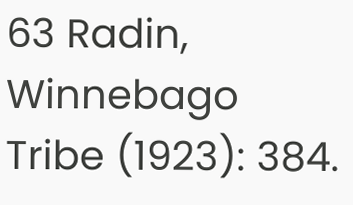63 Radin, Winnebago Tribe (1923): 384.